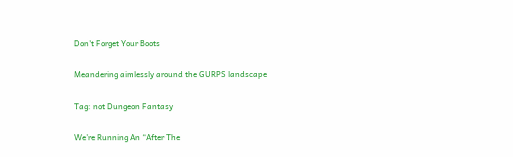Don't Forget Your Boots

Meandering aimlessly around the GURPS landscape

Tag: not Dungeon Fantasy

We’re Running An “After The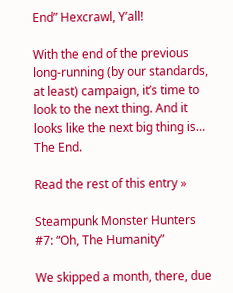End” Hexcrawl, Y’all!

With the end of the previous long-running (by our standards, at least) campaign, it’s time to look to the next thing. And it looks like the next big thing is… The End.

Read the rest of this entry »

Steampunk Monster Hunters #7: “Oh, The Humanity”

We skipped a month, there, due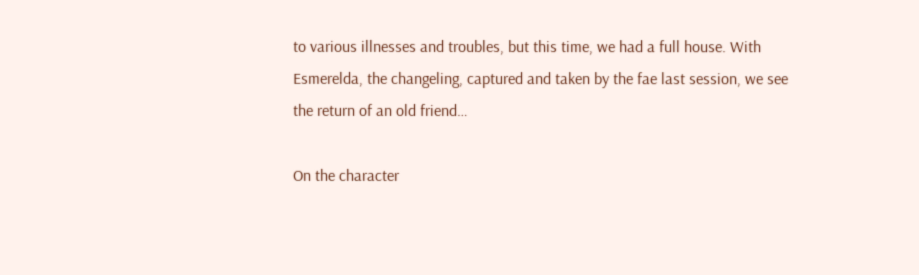to various illnesses and troubles, but this time, we had a full house. With Esmerelda, the changeling, captured and taken by the fae last session, we see the return of an old friend…

On the character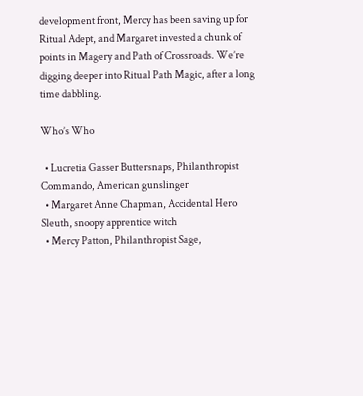development front, Mercy has been saving up for Ritual Adept, and Margaret invested a chunk of points in Magery and Path of Crossroads. We’re digging deeper into Ritual Path Magic, after a long time dabbling.

Who’s Who

  • Lucretia Gasser Buttersnaps, Philanthropist Commando, American gunslinger
  • Margaret Anne Chapman, Accidental Hero Sleuth, snoopy apprentice witch
  • Mercy Patton, Philanthropist Sage,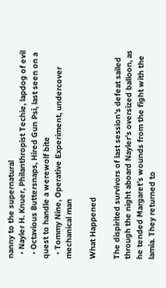nanny to the supernatural
  • Nayler H. Knuer, Philanthropist Techie, lapdog of evil
  • Octavious Buttersnaps, Hired Gun Psi, last seen on a quest to handle a werewolf bite
  • Tommy Nine, Operative Experiment, undercover mechanical man

What Happened

The dispirited survivors of last session’s defeat sailed through the night aboard Nayler’s oversized balloon, as he tended Margaret’s wounds from the fight with the lamia. They returned to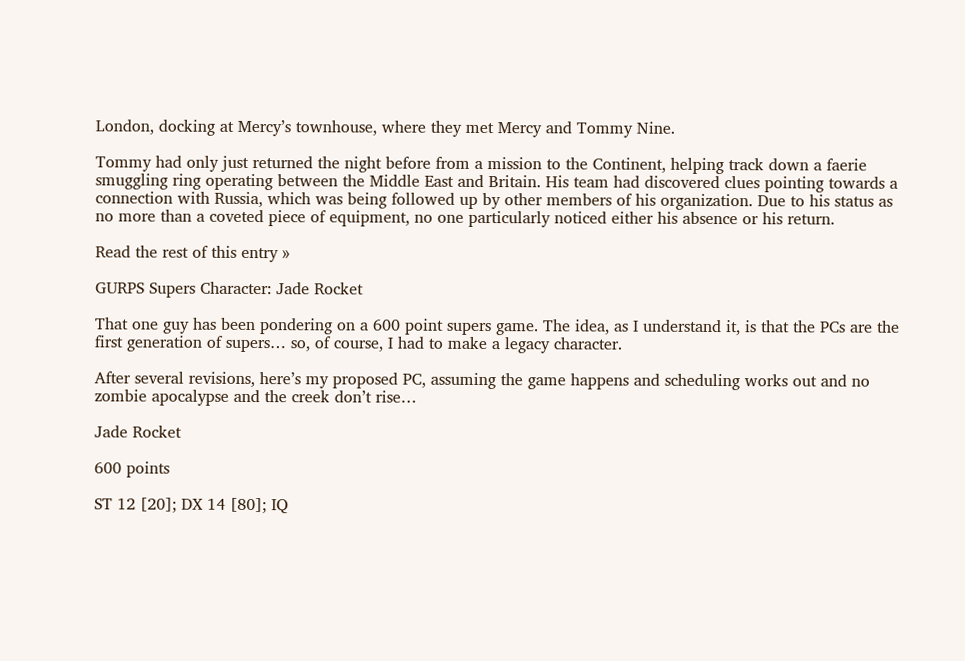London, docking at Mercy’s townhouse, where they met Mercy and Tommy Nine.

Tommy had only just returned the night before from a mission to the Continent, helping track down a faerie smuggling ring operating between the Middle East and Britain. His team had discovered clues pointing towards a connection with Russia, which was being followed up by other members of his organization. Due to his status as no more than a coveted piece of equipment, no one particularly noticed either his absence or his return.

Read the rest of this entry »

GURPS Supers Character: Jade Rocket

That one guy has been pondering on a 600 point supers game. The idea, as I understand it, is that the PCs are the first generation of supers… so, of course, I had to make a legacy character.

After several revisions, here’s my proposed PC, assuming the game happens and scheduling works out and no zombie apocalypse and the creek don’t rise…

Jade Rocket

600 points

ST 12 [20]; DX 14 [80]; IQ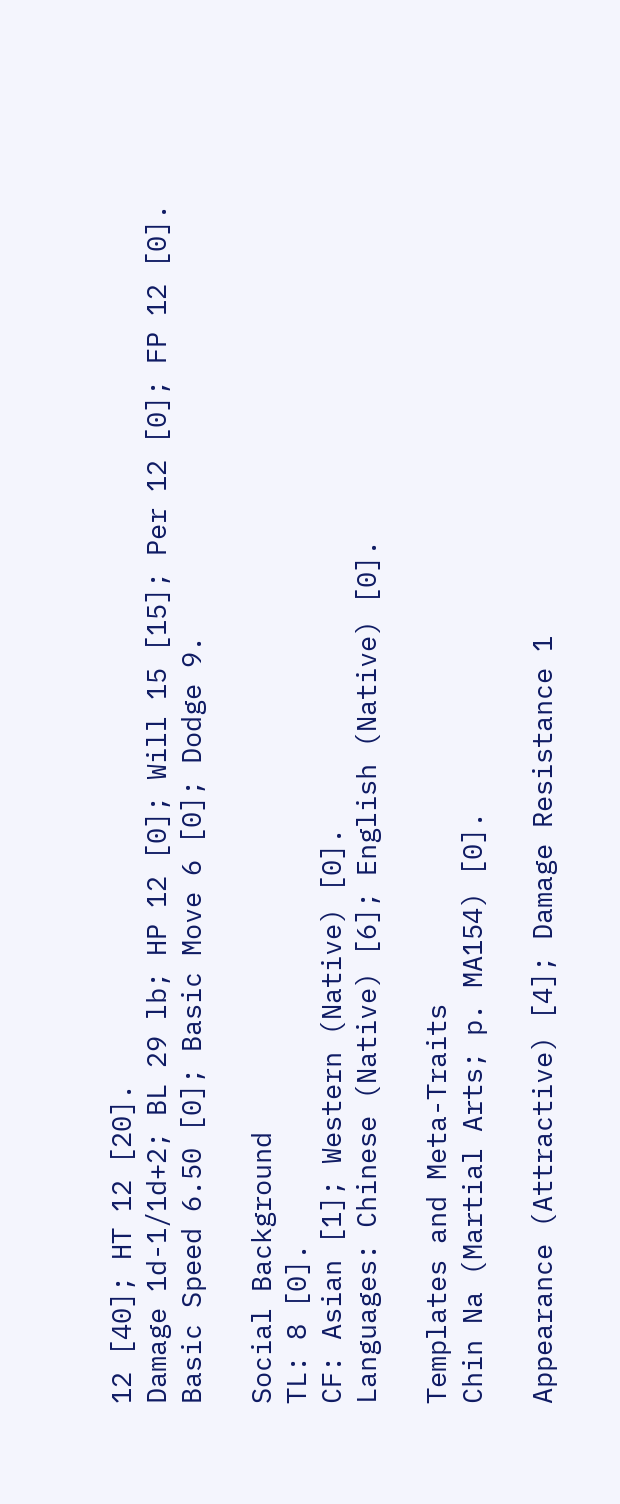12 [40]; HT 12 [20].
Damage 1d-1/1d+2; BL 29 lb; HP 12 [0]; Will 15 [15]; Per 12 [0]; FP 12 [0].
Basic Speed 6.50 [0]; Basic Move 6 [0]; Dodge 9.

Social Background
TL: 8 [0].
CF: Asian [1]; Western (Native) [0].
Languages: Chinese (Native) [6]; English (Native) [0].

Templates and Meta-Traits
Chin Na (Martial Arts; p. MA154) [0].

Appearance (Attractive) [4]; Damage Resistance 1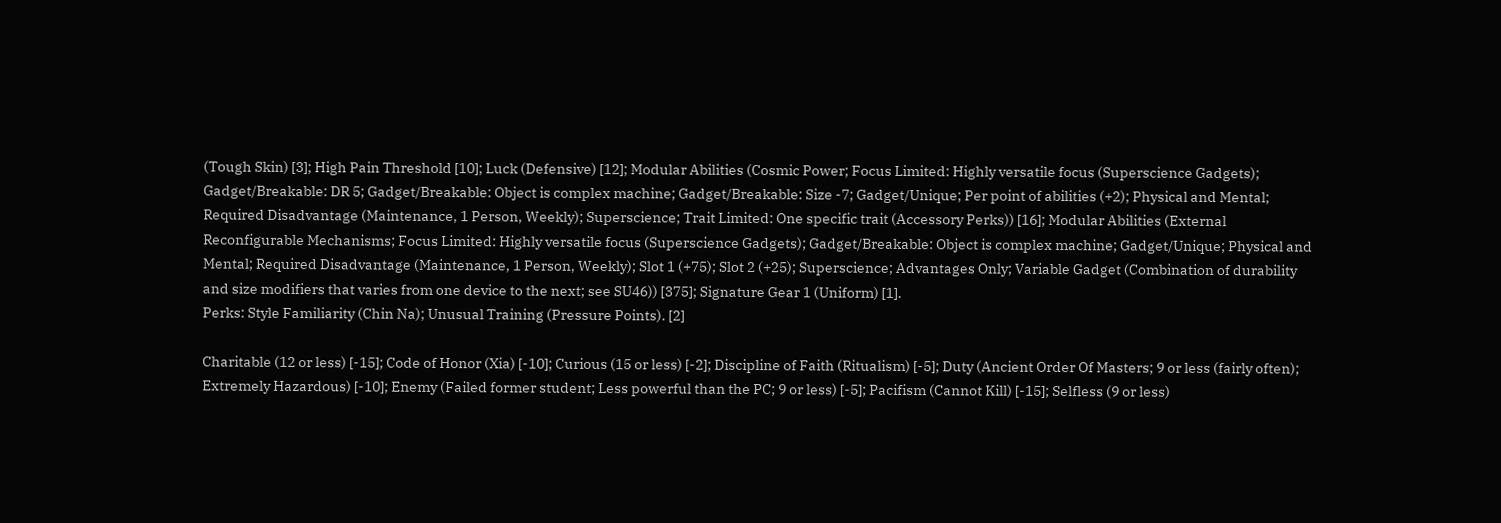(Tough Skin) [3]; High Pain Threshold [10]; Luck (Defensive) [12]; Modular Abilities (Cosmic Power; Focus Limited: Highly versatile focus (Superscience Gadgets); Gadget/Breakable: DR 5; Gadget/Breakable: Object is complex machine; Gadget/Breakable: Size -7; Gadget/Unique; Per point of abilities (+2); Physical and Mental; Required Disadvantage (Maintenance, 1 Person, Weekly); Superscience; Trait Limited: One specific trait (Accessory Perks)) [16]; Modular Abilities (External Reconfigurable Mechanisms; Focus Limited: Highly versatile focus (Superscience Gadgets); Gadget/Breakable: Object is complex machine; Gadget/Unique; Physical and Mental; Required Disadvantage (Maintenance, 1 Person, Weekly); Slot 1 (+75); Slot 2 (+25); Superscience; Advantages Only; Variable Gadget (Combination of durability and size modifiers that varies from one device to the next; see SU46)) [375]; Signature Gear 1 (Uniform) [1].
Perks: Style Familiarity (Chin Na); Unusual Training (Pressure Points). [2]

Charitable (12 or less) [-15]; Code of Honor (Xia) [-10]; Curious (15 or less) [-2]; Discipline of Faith (Ritualism) [-5]; Duty (Ancient Order Of Masters; 9 or less (fairly often); Extremely Hazardous) [-10]; Enemy (Failed former student; Less powerful than the PC; 9 or less) [-5]; Pacifism (Cannot Kill) [-15]; Selfless (9 or less)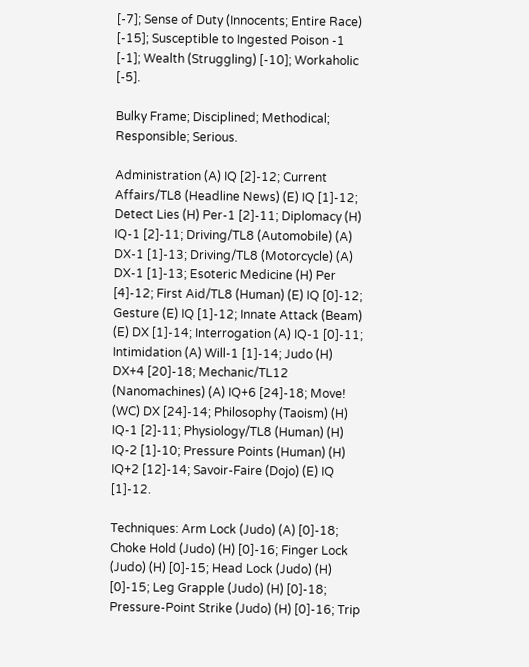[-7]; Sense of Duty (Innocents; Entire Race) [-15]; Susceptible to Ingested Poison -1 [-1]; Wealth (Struggling) [-10]; Workaholic [-5].

Bulky Frame; Disciplined; Methodical; Responsible; Serious.

Administration (A) IQ [2]-12; Current Affairs/TL8 (Headline News) (E) IQ [1]-12; Detect Lies (H) Per-1 [2]-11; Diplomacy (H) IQ-1 [2]-11; Driving/TL8 (Automobile) (A) DX-1 [1]-13; Driving/TL8 (Motorcycle) (A) DX-1 [1]-13; Esoteric Medicine (H) Per [4]-12; First Aid/TL8 (Human) (E) IQ [0]-12; Gesture (E) IQ [1]-12; Innate Attack (Beam) (E) DX [1]-14; Interrogation (A) IQ-1 [0]-11; Intimidation (A) Will-1 [1]-14; Judo (H) DX+4 [20]-18; Mechanic/TL12 (Nanomachines) (A) IQ+6 [24]-18; Move! (WC) DX [24]-14; Philosophy (Taoism) (H) IQ-1 [2]-11; Physiology/TL8 (Human) (H) IQ-2 [1]-10; Pressure Points (Human) (H) IQ+2 [12]-14; Savoir-Faire (Dojo) (E) IQ [1]-12.

Techniques: Arm Lock (Judo) (A) [0]-18; Choke Hold (Judo) (H) [0]-16; Finger Lock (Judo) (H) [0]-15; Head Lock (Judo) (H) [0]-15; Leg Grapple (Judo) (H) [0]-18; Pressure-Point Strike (Judo) (H) [0]-16; Trip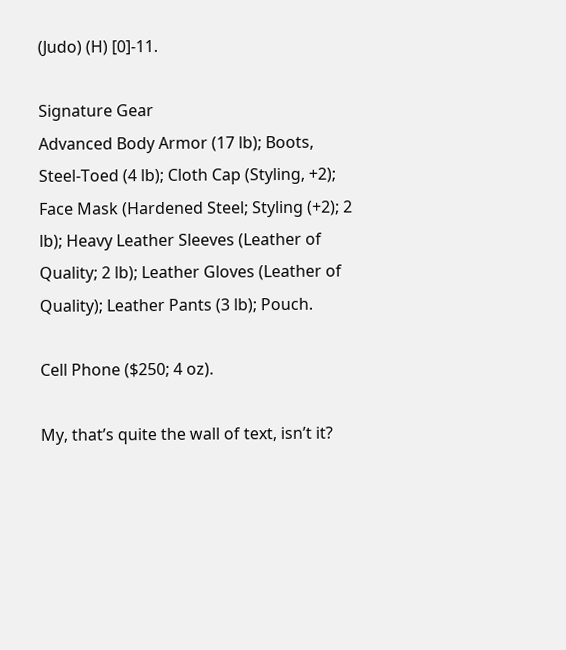(Judo) (H) [0]-11.

Signature Gear
Advanced Body Armor (17 lb); Boots, Steel-Toed (4 lb); Cloth Cap (Styling, +2); Face Mask (Hardened Steel; Styling (+2); 2 lb); Heavy Leather Sleeves (Leather of Quality; 2 lb); Leather Gloves (Leather of Quality); Leather Pants (3 lb); Pouch.

Cell Phone ($250; 4 oz).

My, that’s quite the wall of text, isn’t it?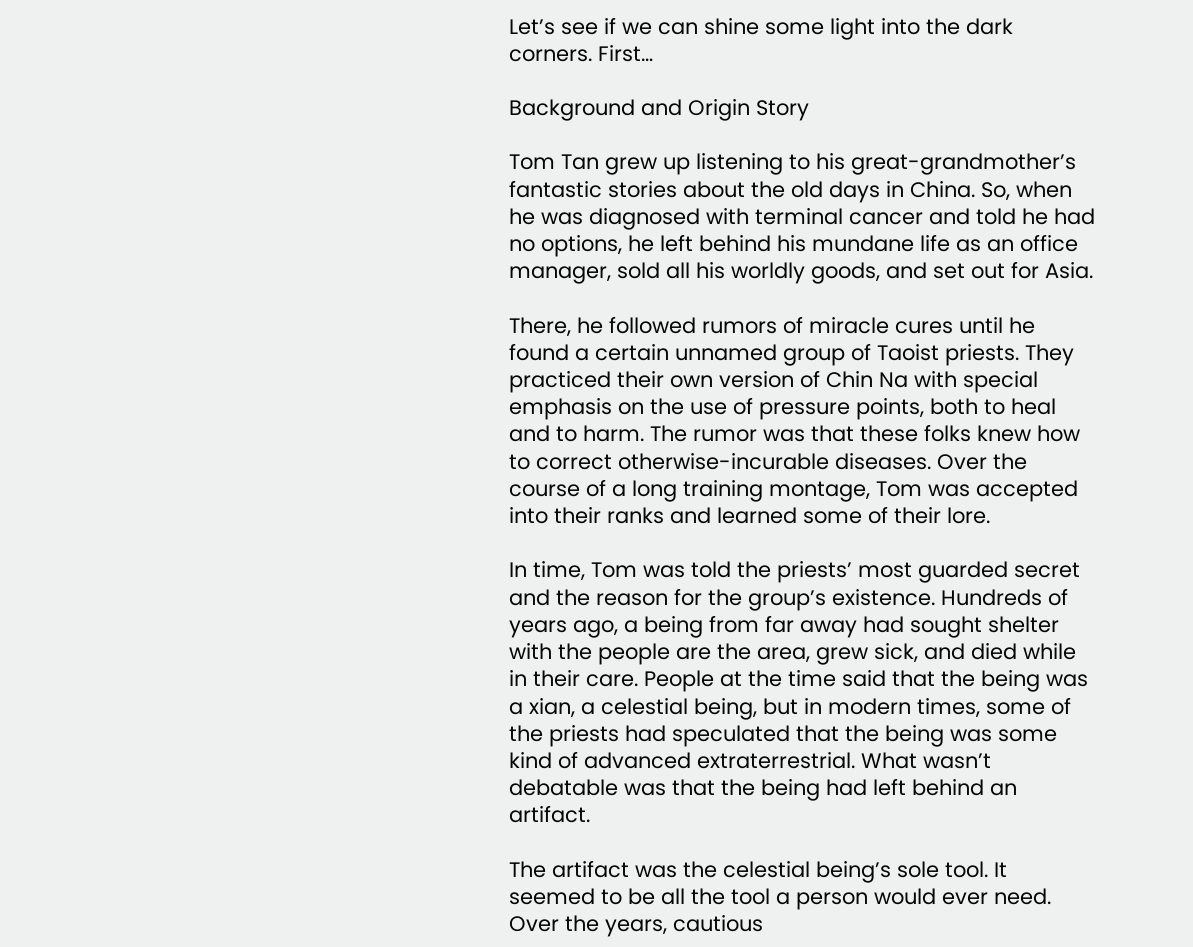Let’s see if we can shine some light into the dark corners. First…

Background and Origin Story

Tom Tan grew up listening to his great-grandmother’s fantastic stories about the old days in China. So, when he was diagnosed with terminal cancer and told he had no options, he left behind his mundane life as an office manager, sold all his worldly goods, and set out for Asia.

There, he followed rumors of miracle cures until he found a certain unnamed group of Taoist priests. They practiced their own version of Chin Na with special emphasis on the use of pressure points, both to heal and to harm. The rumor was that these folks knew how to correct otherwise-incurable diseases. Over the course of a long training montage, Tom was accepted into their ranks and learned some of their lore.

In time, Tom was told the priests’ most guarded secret and the reason for the group’s existence. Hundreds of years ago, a being from far away had sought shelter with the people are the area, grew sick, and died while in their care. People at the time said that the being was a xian, a celestial being, but in modern times, some of the priests had speculated that the being was some kind of advanced extraterrestrial. What wasn’t debatable was that the being had left behind an artifact.

The artifact was the celestial being’s sole tool. It seemed to be all the tool a person would ever need. Over the years, cautious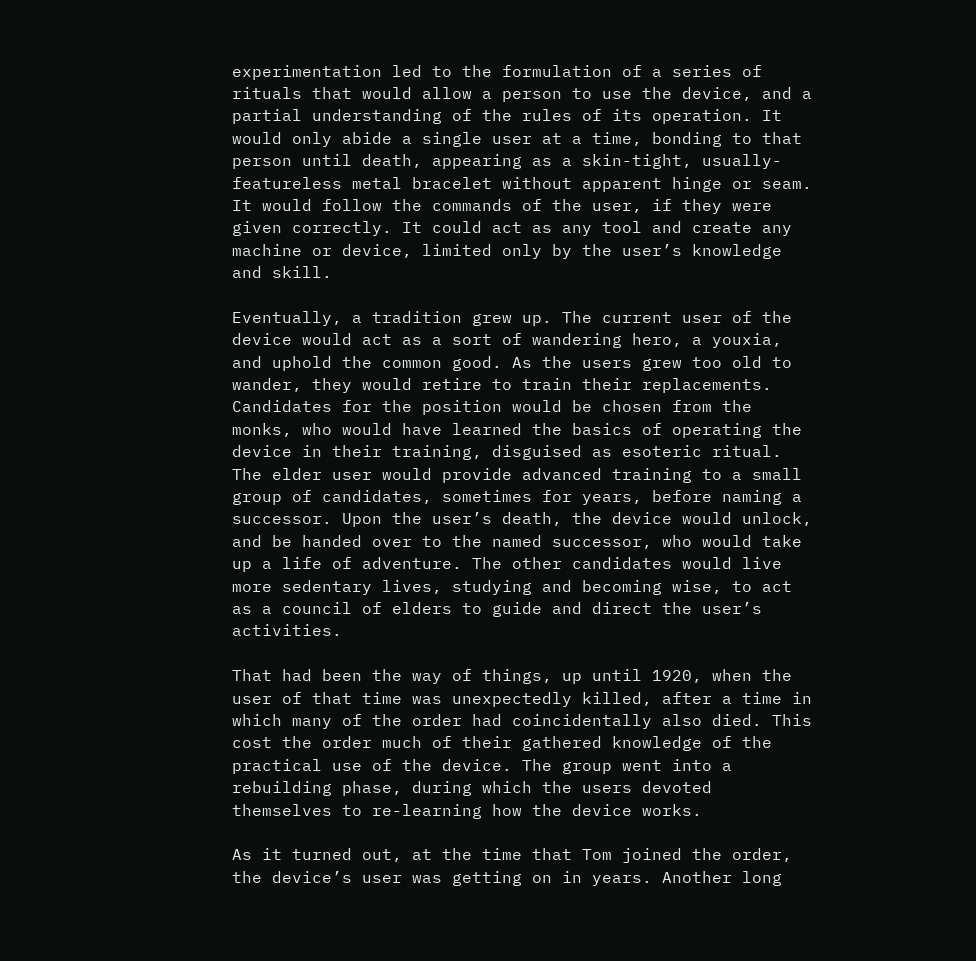experimentation led to the formulation of a series of rituals that would allow a person to use the device, and a partial understanding of the rules of its operation. It would only abide a single user at a time, bonding to that person until death, appearing as a skin-tight, usually-featureless metal bracelet without apparent hinge or seam. It would follow the commands of the user, if they were given correctly. It could act as any tool and create any machine or device, limited only by the user’s knowledge and skill.

Eventually, a tradition grew up. The current user of the device would act as a sort of wandering hero, a youxia, and uphold the common good. As the users grew too old to wander, they would retire to train their replacements. Candidates for the position would be chosen from the monks, who would have learned the basics of operating the device in their training, disguised as esoteric ritual. The elder user would provide advanced training to a small group of candidates, sometimes for years, before naming a successor. Upon the user’s death, the device would unlock, and be handed over to the named successor, who would take up a life of adventure. The other candidates would live more sedentary lives, studying and becoming wise, to act as a council of elders to guide and direct the user’s activities.

That had been the way of things, up until 1920, when the user of that time was unexpectedly killed, after a time in which many of the order had coincidentally also died. This cost the order much of their gathered knowledge of the practical use of the device. The group went into a rebuilding phase, during which the users devoted themselves to re-learning how the device works.

As it turned out, at the time that Tom joined the order, the device’s user was getting on in years. Another long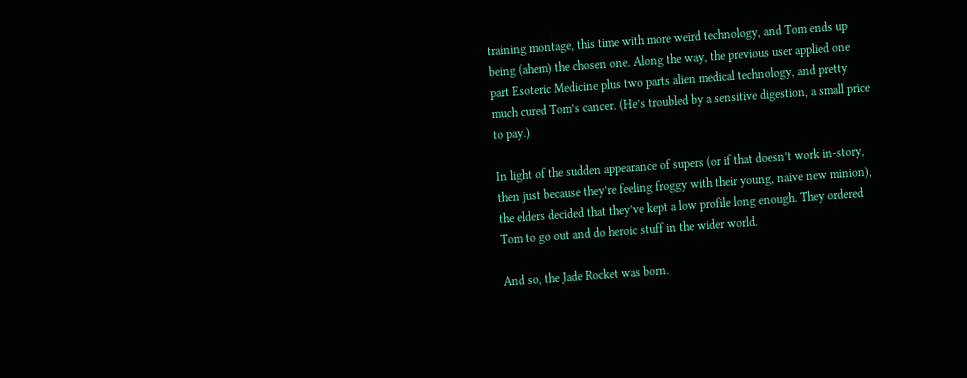training montage, this time with more weird technology, and Tom ends up being (ahem) the chosen one. Along the way, the previous user applied one part Esoteric Medicine plus two parts alien medical technology, and pretty much cured Tom’s cancer. (He’s troubled by a sensitive digestion, a small price to pay.)

In light of the sudden appearance of supers (or if that doesn’t work in-story, then just because they’re feeling froggy with their young, naive new minion), the elders decided that they’ve kept a low profile long enough. They ordered Tom to go out and do heroic stuff in the wider world.

And so, the Jade Rocket was born.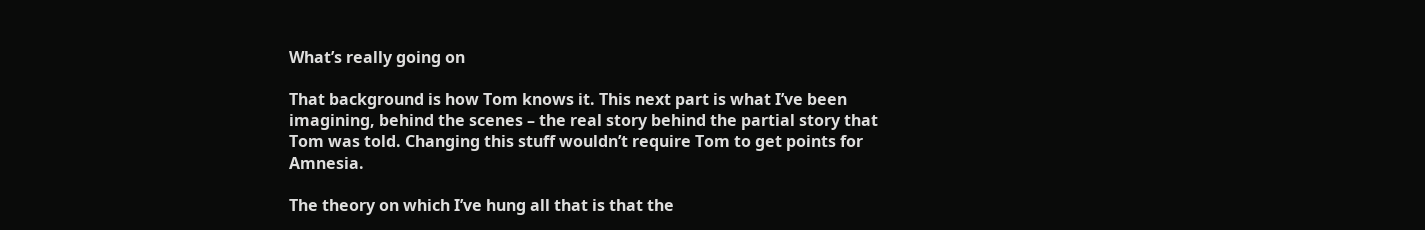What’s really going on

That background is how Tom knows it. This next part is what I’ve been imagining, behind the scenes – the real story behind the partial story that Tom was told. Changing this stuff wouldn’t require Tom to get points for Amnesia.

The theory on which I’ve hung all that is that the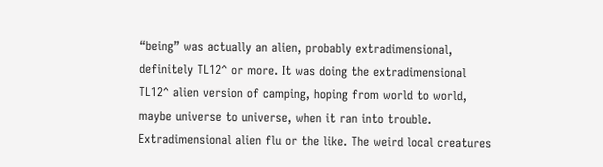“being” was actually an alien, probably extradimensional, definitely TL12^ or more. It was doing the extradimensional TL12^ alien version of camping, hoping from world to world, maybe universe to universe, when it ran into trouble. Extradimensional alien flu or the like. The weird local creatures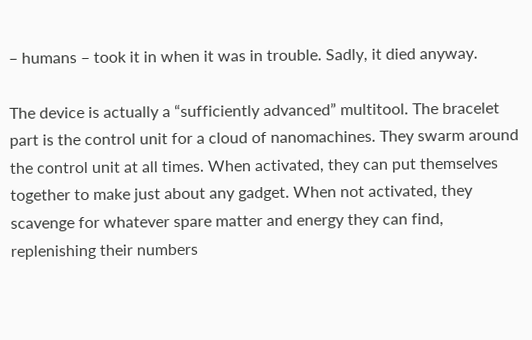– humans – took it in when it was in trouble. Sadly, it died anyway.

The device is actually a “sufficiently advanced” multitool. The bracelet part is the control unit for a cloud of nanomachines. They swarm around the control unit at all times. When activated, they can put themselves together to make just about any gadget. When not activated, they scavenge for whatever spare matter and energy they can find, replenishing their numbers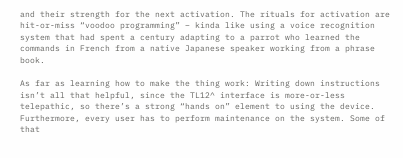and their strength for the next activation. The rituals for activation are hit-or-miss “voodoo programming” – kinda like using a voice recognition system that had spent a century adapting to a parrot who learned the commands in French from a native Japanese speaker working from a phrase book.

As far as learning how to make the thing work: Writing down instructions isn’t all that helpful, since the TL12^ interface is more-or-less telepathic, so there’s a strong “hands on” element to using the device. Furthermore, every user has to perform maintenance on the system. Some of that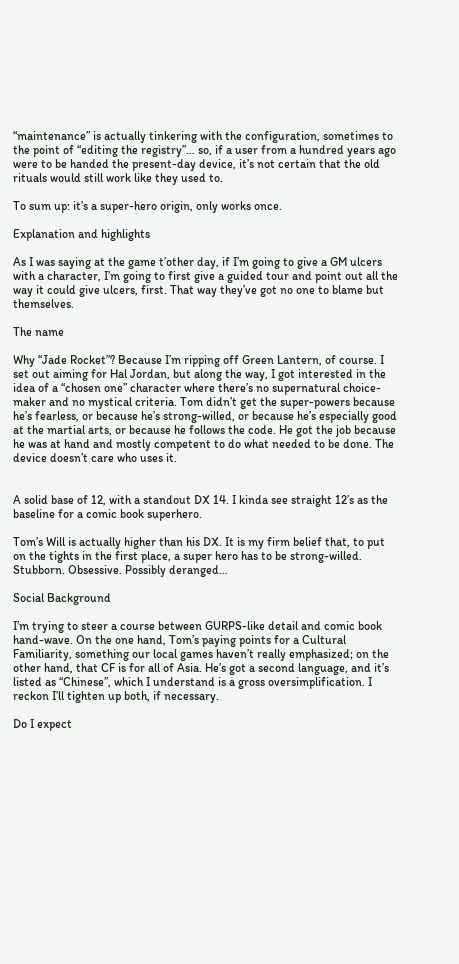“maintenance” is actually tinkering with the configuration, sometimes to the point of “editing the registry”… so, if a user from a hundred years ago were to be handed the present-day device, it’s not certain that the old rituals would still work like they used to.

To sum up: it’s a super-hero origin, only works once.

Explanation and highlights

As I was saying at the game t’other day, if I’m going to give a GM ulcers with a character, I’m going to first give a guided tour and point out all the way it could give ulcers, first. That way they’ve got no one to blame but themselves.

The name

Why “Jade Rocket”? Because I’m ripping off Green Lantern, of course. I set out aiming for Hal Jordan, but along the way, I got interested in the idea of a “chosen one” character where there’s no supernatural choice-maker and no mystical criteria. Tom didn’t get the super-powers because he’s fearless, or because he’s strong-willed, or because he’s especially good at the martial arts, or because he follows the code. He got the job because he was at hand and mostly competent to do what needed to be done. The device doesn’t care who uses it.


A solid base of 12, with a standout DX 14. I kinda see straight 12’s as the baseline for a comic book superhero.

Tom’s Will is actually higher than his DX. It is my firm belief that, to put on the tights in the first place, a super hero has to be strong-willed. Stubborn. Obsessive. Possibly deranged…

Social Background

I’m trying to steer a course between GURPS-like detail and comic book hand-wave. On the one hand, Tom’s paying points for a Cultural Familiarity, something our local games haven’t really emphasized; on the other hand, that CF is for all of Asia. He’s got a second language, and it’s listed as “Chinese”, which I understand is a gross oversimplification. I reckon I’ll tighten up both, if necessary.

Do I expect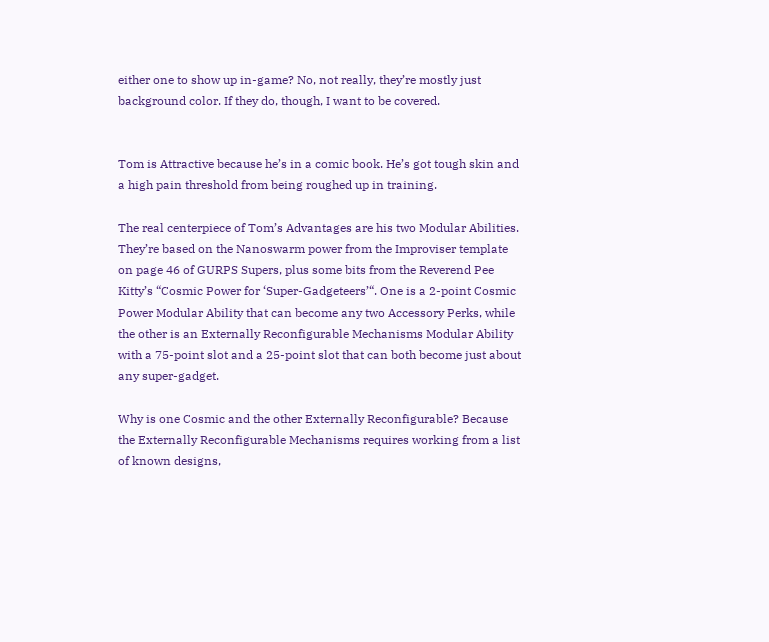either one to show up in-game? No, not really, they’re mostly just background color. If they do, though, I want to be covered.


Tom is Attractive because he’s in a comic book. He’s got tough skin and a high pain threshold from being roughed up in training.

The real centerpiece of Tom’s Advantages are his two Modular Abilities. They’re based on the Nanoswarm power from the Improviser template on page 46 of GURPS Supers, plus some bits from the Reverend Pee Kitty’s “Cosmic Power for ‘Super-Gadgeteers’“. One is a 2-point Cosmic Power Modular Ability that can become any two Accessory Perks, while the other is an Externally Reconfigurable Mechanisms Modular Ability with a 75-point slot and a 25-point slot that can both become just about any super-gadget.

Why is one Cosmic and the other Externally Reconfigurable? Because the Externally Reconfigurable Mechanisms requires working from a list of known designs,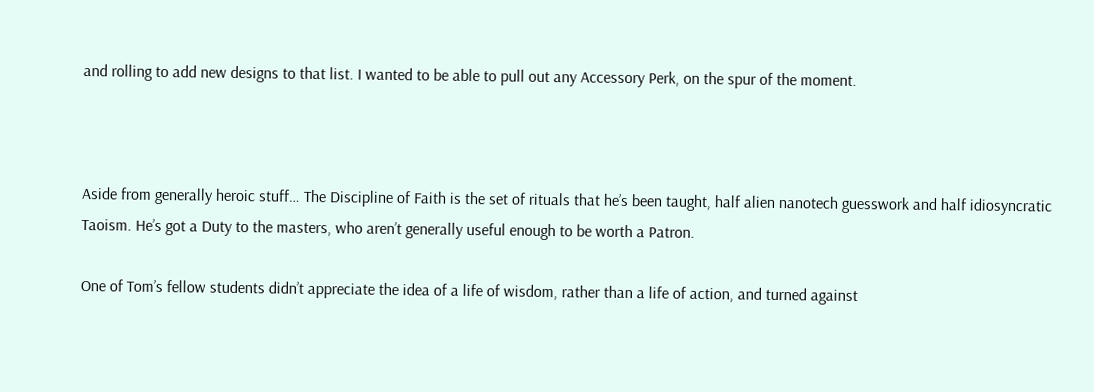and rolling to add new designs to that list. I wanted to be able to pull out any Accessory Perk, on the spur of the moment.



Aside from generally heroic stuff… The Discipline of Faith is the set of rituals that he’s been taught, half alien nanotech guesswork and half idiosyncratic Taoism. He’s got a Duty to the masters, who aren’t generally useful enough to be worth a Patron.

One of Tom’s fellow students didn’t appreciate the idea of a life of wisdom, rather than a life of action, and turned against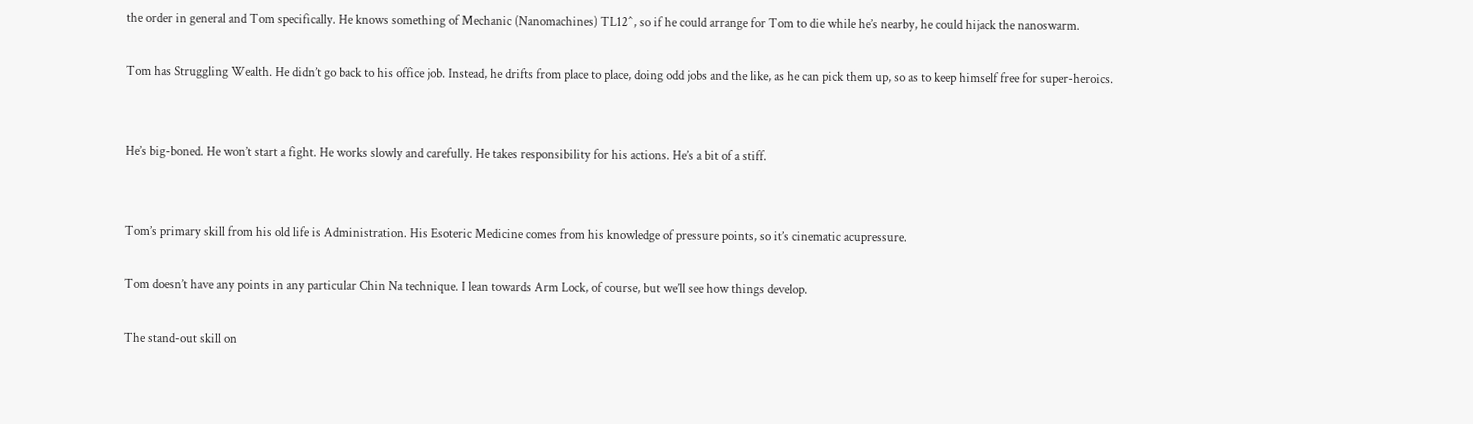the order in general and Tom specifically. He knows something of Mechanic (Nanomachines) TL12^, so if he could arrange for Tom to die while he’s nearby, he could hijack the nanoswarm.

Tom has Struggling Wealth. He didn’t go back to his office job. Instead, he drifts from place to place, doing odd jobs and the like, as he can pick them up, so as to keep himself free for super-heroics.


He’s big-boned. He won’t start a fight. He works slowly and carefully. He takes responsibility for his actions. He’s a bit of a stiff.


Tom’s primary skill from his old life is Administration. His Esoteric Medicine comes from his knowledge of pressure points, so it’s cinematic acupressure.

Tom doesn’t have any points in any particular Chin Na technique. I lean towards Arm Lock, of course, but we’ll see how things develop.

The stand-out skill on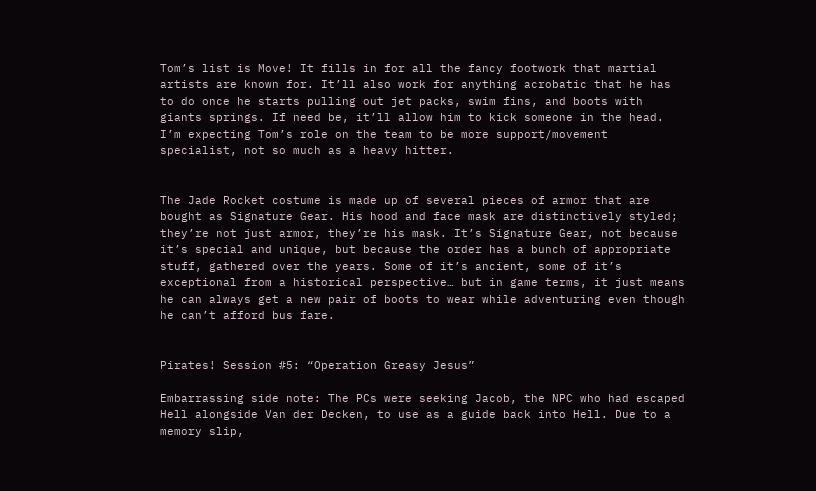Tom’s list is Move! It fills in for all the fancy footwork that martial artists are known for. It’ll also work for anything acrobatic that he has to do once he starts pulling out jet packs, swim fins, and boots with giants springs. If need be, it’ll allow him to kick someone in the head. I’m expecting Tom’s role on the team to be more support/movement specialist, not so much as a heavy hitter.


The Jade Rocket costume is made up of several pieces of armor that are bought as Signature Gear. His hood and face mask are distinctively styled; they’re not just armor, they’re his mask. It’s Signature Gear, not because it’s special and unique, but because the order has a bunch of appropriate stuff, gathered over the years. Some of it’s ancient, some of it’s exceptional from a historical perspective… but in game terms, it just means he can always get a new pair of boots to wear while adventuring even though he can’t afford bus fare.


Pirates! Session #5: “Operation Greasy Jesus”

Embarrassing side note: The PCs were seeking Jacob, the NPC who had escaped Hell alongside Van der Decken, to use as a guide back into Hell. Due to a memory slip,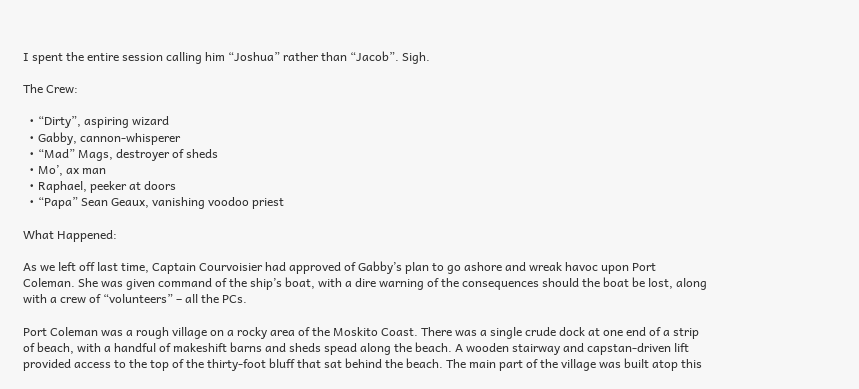I spent the entire session calling him “Joshua” rather than “Jacob”. Sigh.

The Crew:

  • “Dirty”, aspiring wizard
  • Gabby, cannon-whisperer
  • “Mad” Mags, destroyer of sheds
  • Mo’, ax man
  • Raphael, peeker at doors
  • “Papa” Sean Geaux, vanishing voodoo priest

What Happened:

As we left off last time, Captain Courvoisier had approved of Gabby’s plan to go ashore and wreak havoc upon Port Coleman. She was given command of the ship’s boat, with a dire warning of the consequences should the boat be lost, along with a crew of “volunteers” – all the PCs.

Port Coleman was a rough village on a rocky area of the Moskito Coast. There was a single crude dock at one end of a strip of beach, with a handful of makeshift barns and sheds spead along the beach. A wooden stairway and capstan-driven lift provided access to the top of the thirty-foot bluff that sat behind the beach. The main part of the village was built atop this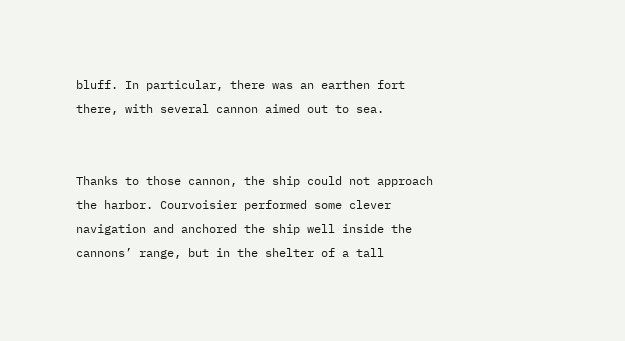bluff. In particular, there was an earthen fort there, with several cannon aimed out to sea.


Thanks to those cannon, the ship could not approach the harbor. Courvoisier performed some clever navigation and anchored the ship well inside the cannons’ range, but in the shelter of a tall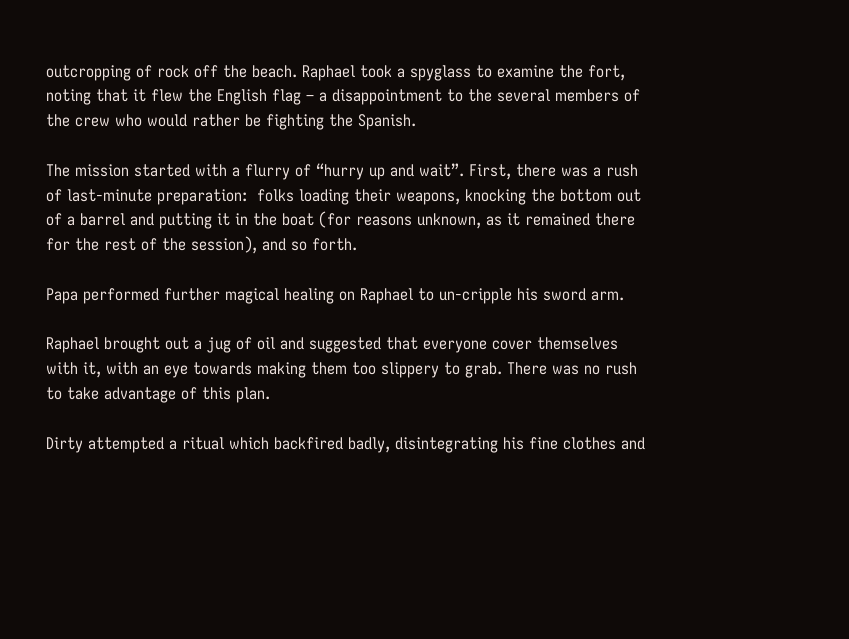outcropping of rock off the beach. Raphael took a spyglass to examine the fort, noting that it flew the English flag – a disappointment to the several members of the crew who would rather be fighting the Spanish.

The mission started with a flurry of “hurry up and wait”. First, there was a rush of last-minute preparation:  folks loading their weapons, knocking the bottom out of a barrel and putting it in the boat (for reasons unknown, as it remained there for the rest of the session), and so forth.

Papa performed further magical healing on Raphael to un-cripple his sword arm.

Raphael brought out a jug of oil and suggested that everyone cover themselves with it, with an eye towards making them too slippery to grab. There was no rush to take advantage of this plan.

Dirty attempted a ritual which backfired badly, disintegrating his fine clothes and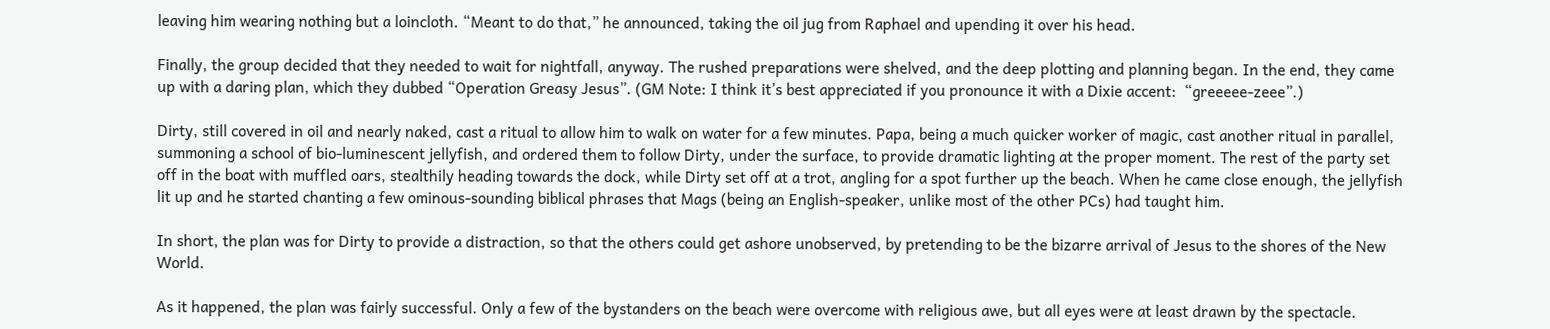leaving him wearing nothing but a loincloth. “Meant to do that,” he announced, taking the oil jug from Raphael and upending it over his head.

Finally, the group decided that they needed to wait for nightfall, anyway. The rushed preparations were shelved, and the deep plotting and planning began. In the end, they came up with a daring plan, which they dubbed “Operation Greasy Jesus”. (GM Note: I think it’s best appreciated if you pronounce it with a Dixie accent:  “greeeee-zeee”.)

Dirty, still covered in oil and nearly naked, cast a ritual to allow him to walk on water for a few minutes. Papa, being a much quicker worker of magic, cast another ritual in parallel, summoning a school of bio-luminescent jellyfish, and ordered them to follow Dirty, under the surface, to provide dramatic lighting at the proper moment. The rest of the party set off in the boat with muffled oars, stealthily heading towards the dock, while Dirty set off at a trot, angling for a spot further up the beach. When he came close enough, the jellyfish lit up and he started chanting a few ominous-sounding biblical phrases that Mags (being an English-speaker, unlike most of the other PCs) had taught him.

In short, the plan was for Dirty to provide a distraction, so that the others could get ashore unobserved, by pretending to be the bizarre arrival of Jesus to the shores of the New World.

As it happened, the plan was fairly successful. Only a few of the bystanders on the beach were overcome with religious awe, but all eyes were at least drawn by the spectacle.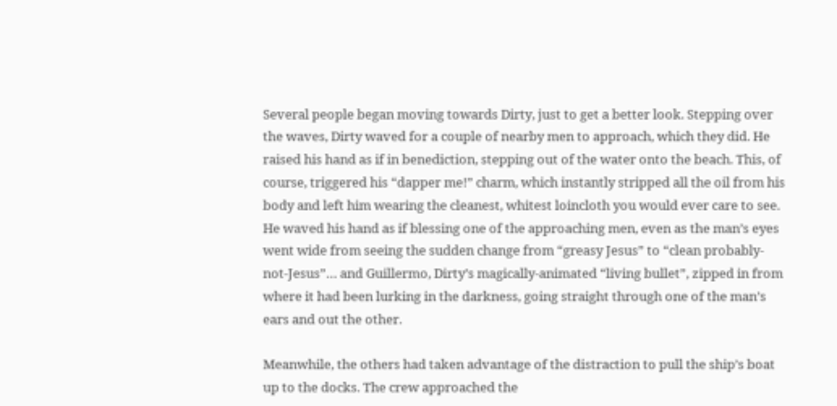Several people began moving towards Dirty, just to get a better look. Stepping over the waves, Dirty waved for a couple of nearby men to approach, which they did. He raised his hand as if in benediction, stepping out of the water onto the beach. This, of course, triggered his “dapper me!” charm, which instantly stripped all the oil from his body and left him wearing the cleanest, whitest loincloth you would ever care to see. He waved his hand as if blessing one of the approaching men, even as the man’s eyes went wide from seeing the sudden change from “greasy Jesus” to “clean probably-not-Jesus”… and Guillermo, Dirty’s magically-animated “living bullet”, zipped in from where it had been lurking in the darkness, going straight through one of the man’s ears and out the other.

Meanwhile, the others had taken advantage of the distraction to pull the ship’s boat up to the docks. The crew approached the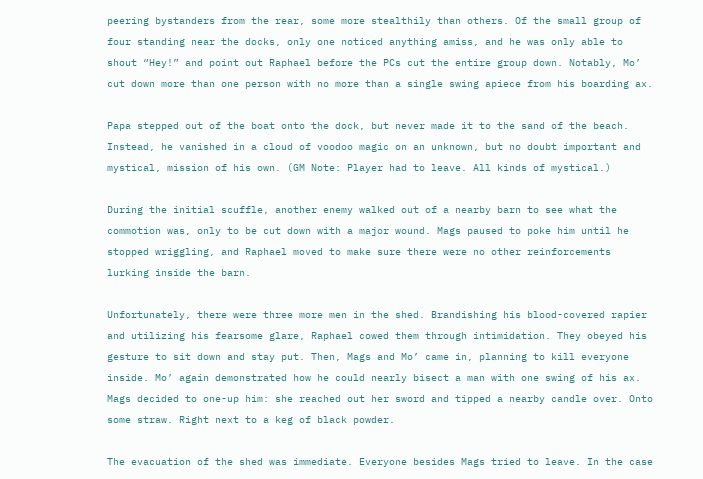peering bystanders from the rear, some more stealthily than others. Of the small group of four standing near the docks, only one noticed anything amiss, and he was only able to shout “Hey!” and point out Raphael before the PCs cut the entire group down. Notably, Mo’ cut down more than one person with no more than a single swing apiece from his boarding ax.

Papa stepped out of the boat onto the dock, but never made it to the sand of the beach. Instead, he vanished in a cloud of voodoo magic on an unknown, but no doubt important and mystical, mission of his own. (GM Note: Player had to leave. All kinds of mystical.)

During the initial scuffle, another enemy walked out of a nearby barn to see what the commotion was, only to be cut down with a major wound. Mags paused to poke him until he stopped wriggling, and Raphael moved to make sure there were no other reinforcements lurking inside the barn.

Unfortunately, there were three more men in the shed. Brandishing his blood-covered rapier and utilizing his fearsome glare, Raphael cowed them through intimidation. They obeyed his gesture to sit down and stay put. Then, Mags and Mo’ came in, planning to kill everyone inside. Mo’ again demonstrated how he could nearly bisect a man with one swing of his ax. Mags decided to one-up him: she reached out her sword and tipped a nearby candle over. Onto some straw. Right next to a keg of black powder.

The evacuation of the shed was immediate. Everyone besides Mags tried to leave. In the case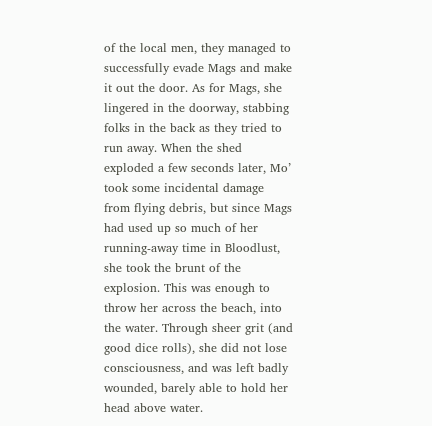of the local men, they managed to successfully evade Mags and make it out the door. As for Mags, she lingered in the doorway, stabbing folks in the back as they tried to run away. When the shed exploded a few seconds later, Mo’ took some incidental damage from flying debris, but since Mags had used up so much of her running-away time in Bloodlust, she took the brunt of the explosion. This was enough to throw her across the beach, into the water. Through sheer grit (and good dice rolls), she did not lose consciousness, and was left badly wounded, barely able to hold her head above water.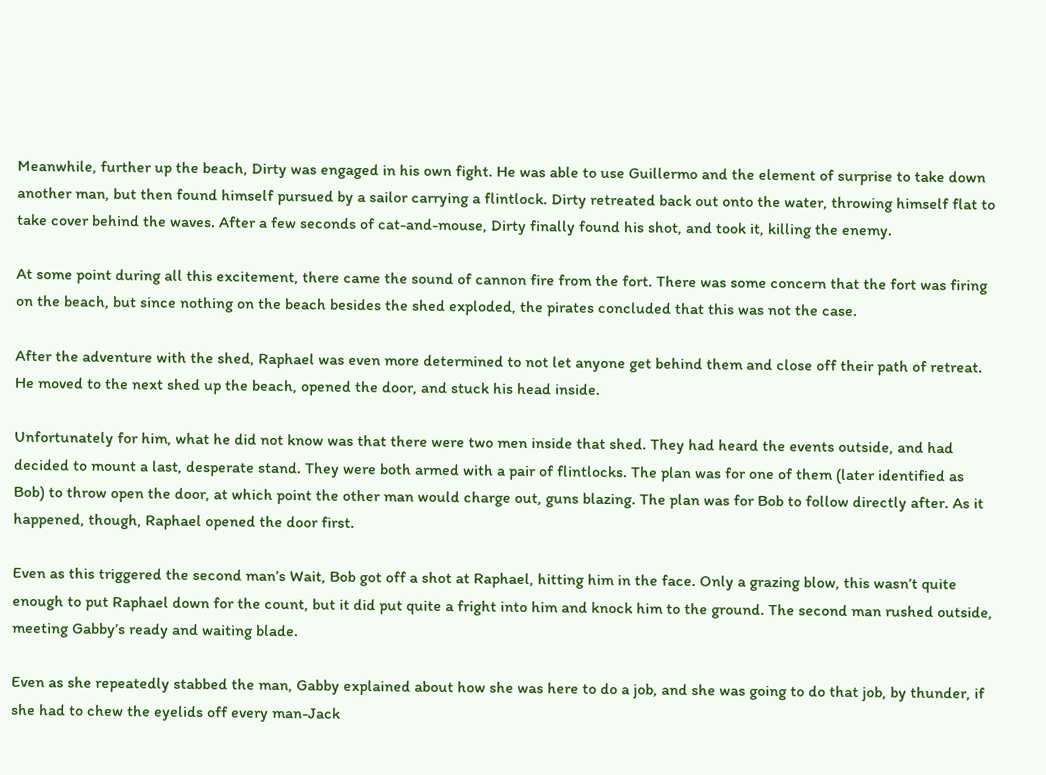Meanwhile, further up the beach, Dirty was engaged in his own fight. He was able to use Guillermo and the element of surprise to take down another man, but then found himself pursued by a sailor carrying a flintlock. Dirty retreated back out onto the water, throwing himself flat to take cover behind the waves. After a few seconds of cat-and-mouse, Dirty finally found his shot, and took it, killing the enemy.

At some point during all this excitement, there came the sound of cannon fire from the fort. There was some concern that the fort was firing on the beach, but since nothing on the beach besides the shed exploded, the pirates concluded that this was not the case.

After the adventure with the shed, Raphael was even more determined to not let anyone get behind them and close off their path of retreat. He moved to the next shed up the beach, opened the door, and stuck his head inside.

Unfortunately for him, what he did not know was that there were two men inside that shed. They had heard the events outside, and had decided to mount a last, desperate stand. They were both armed with a pair of flintlocks. The plan was for one of them (later identified as Bob) to throw open the door, at which point the other man would charge out, guns blazing. The plan was for Bob to follow directly after. As it happened, though, Raphael opened the door first.

Even as this triggered the second man’s Wait, Bob got off a shot at Raphael, hitting him in the face. Only a grazing blow, this wasn’t quite enough to put Raphael down for the count, but it did put quite a fright into him and knock him to the ground. The second man rushed outside, meeting Gabby’s ready and waiting blade.

Even as she repeatedly stabbed the man, Gabby explained about how she was here to do a job, and she was going to do that job, by thunder, if she had to chew the eyelids off every man-Jack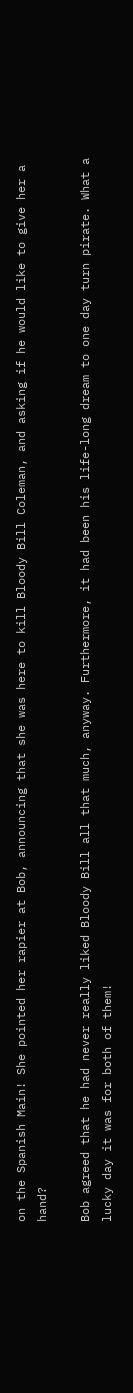on the Spanish Main! She pointed her rapier at Bob, announcing that she was here to kill Bloody Bill Coleman, and asking if he would like to give her a hand?

Bob agreed that he had never really liked Bloody Bill all that much, anyway. Furthermore, it had been his life-long dream to one day turn pirate. What a lucky day it was for both of them!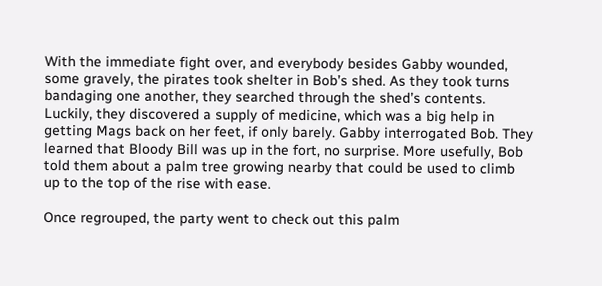With the immediate fight over, and everybody besides Gabby wounded, some gravely, the pirates took shelter in Bob’s shed. As they took turns bandaging one another, they searched through the shed’s contents. Luckily, they discovered a supply of medicine, which was a big help in getting Mags back on her feet, if only barely. Gabby interrogated Bob. They learned that Bloody Bill was up in the fort, no surprise. More usefully, Bob told them about a palm tree growing nearby that could be used to climb up to the top of the rise with ease.

Once regrouped, the party went to check out this palm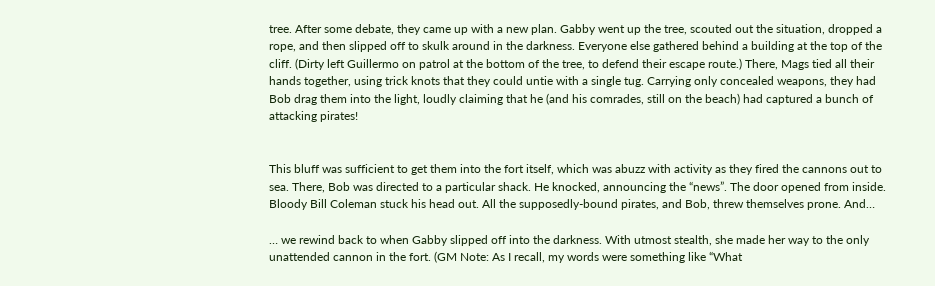tree. After some debate, they came up with a new plan. Gabby went up the tree, scouted out the situation, dropped a rope, and then slipped off to skulk around in the darkness. Everyone else gathered behind a building at the top of the cliff. (Dirty left Guillermo on patrol at the bottom of the tree, to defend their escape route.) There, Mags tied all their hands together, using trick knots that they could untie with a single tug. Carrying only concealed weapons, they had Bob drag them into the light, loudly claiming that he (and his comrades, still on the beach) had captured a bunch of attacking pirates!


This bluff was sufficient to get them into the fort itself, which was abuzz with activity as they fired the cannons out to sea. There, Bob was directed to a particular shack. He knocked, announcing the “news”. The door opened from inside. Bloody Bill Coleman stuck his head out. All the supposedly-bound pirates, and Bob, threw themselves prone. And…

… we rewind back to when Gabby slipped off into the darkness. With utmost stealth, she made her way to the only unattended cannon in the fort. (GM Note: As I recall, my words were something like “What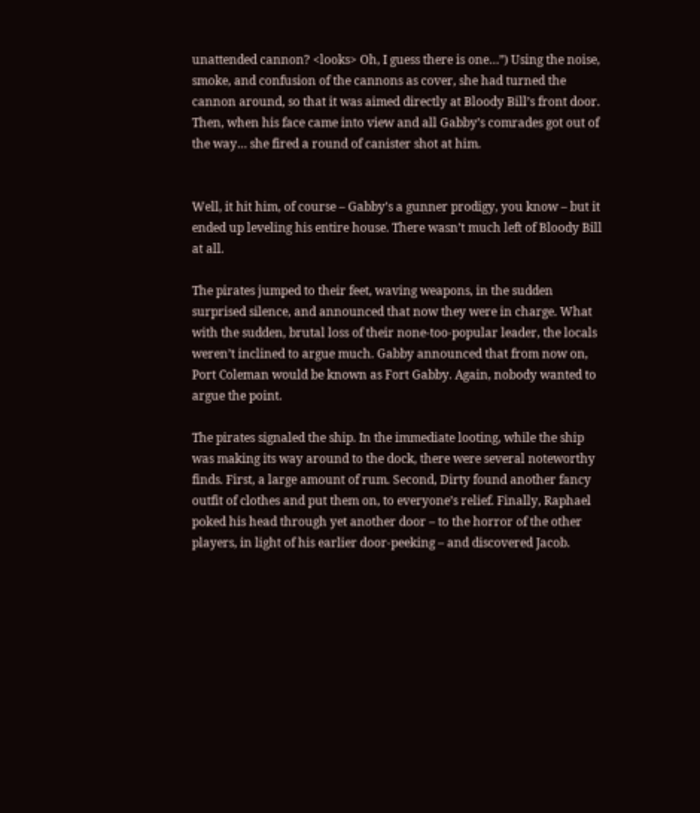unattended cannon? <looks> Oh, I guess there is one…”) Using the noise, smoke, and confusion of the cannons as cover, she had turned the cannon around, so that it was aimed directly at Bloody Bill’s front door. Then, when his face came into view and all Gabby’s comrades got out of the way… she fired a round of canister shot at him.


Well, it hit him, of course – Gabby’s a gunner prodigy, you know – but it ended up leveling his entire house. There wasn’t much left of Bloody Bill at all.

The pirates jumped to their feet, waving weapons, in the sudden surprised silence, and announced that now they were in charge. What with the sudden, brutal loss of their none-too-popular leader, the locals weren’t inclined to argue much. Gabby announced that from now on, Port Coleman would be known as Fort Gabby. Again, nobody wanted to argue the point.

The pirates signaled the ship. In the immediate looting, while the ship was making its way around to the dock, there were several noteworthy finds. First, a large amount of rum. Second, Dirty found another fancy outfit of clothes and put them on, to everyone’s relief. Finally, Raphael poked his head through yet another door – to the horror of the other players, in light of his earlier door-peeking – and discovered Jacob.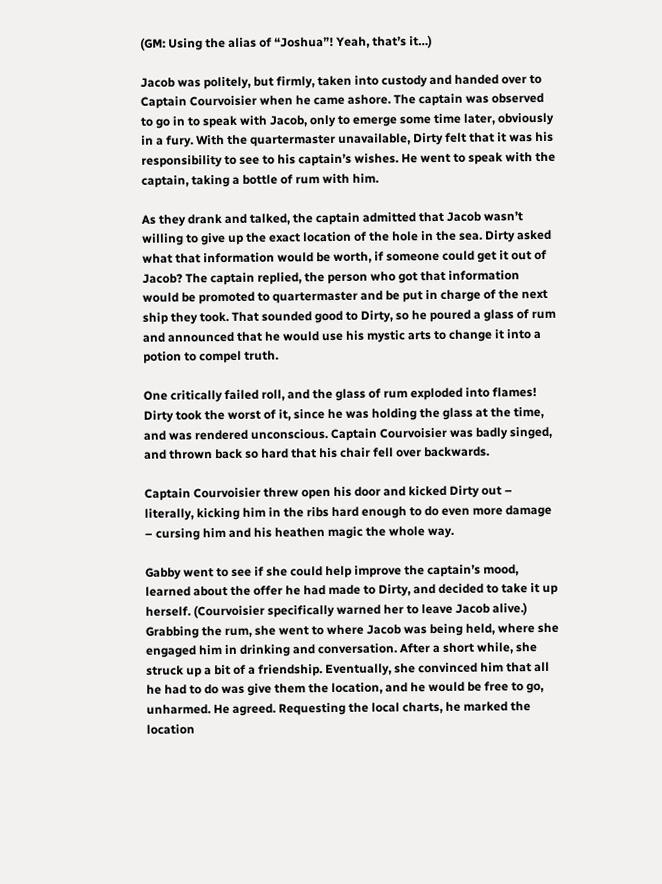(GM: Using the alias of “Joshua”! Yeah, that’s it…)

Jacob was politely, but firmly, taken into custody and handed over to Captain Courvoisier when he came ashore. The captain was observed to go in to speak with Jacob, only to emerge some time later, obviously in a fury. With the quartermaster unavailable, Dirty felt that it was his responsibility to see to his captain’s wishes. He went to speak with the captain, taking a bottle of rum with him.

As they drank and talked, the captain admitted that Jacob wasn’t willing to give up the exact location of the hole in the sea. Dirty asked what that information would be worth, if someone could get it out of Jacob? The captain replied, the person who got that information would be promoted to quartermaster and be put in charge of the next ship they took. That sounded good to Dirty, so he poured a glass of rum and announced that he would use his mystic arts to change it into a potion to compel truth.

One critically failed roll, and the glass of rum exploded into flames! Dirty took the worst of it, since he was holding the glass at the time, and was rendered unconscious. Captain Courvoisier was badly singed, and thrown back so hard that his chair fell over backwards.

Captain Courvoisier threw open his door and kicked Dirty out – literally, kicking him in the ribs hard enough to do even more damage – cursing him and his heathen magic the whole way.

Gabby went to see if she could help improve the captain’s mood, learned about the offer he had made to Dirty, and decided to take it up herself. (Courvoisier specifically warned her to leave Jacob alive.) Grabbing the rum, she went to where Jacob was being held, where she engaged him in drinking and conversation. After a short while, she struck up a bit of a friendship. Eventually, she convinced him that all he had to do was give them the location, and he would be free to go, unharmed. He agreed. Requesting the local charts, he marked the location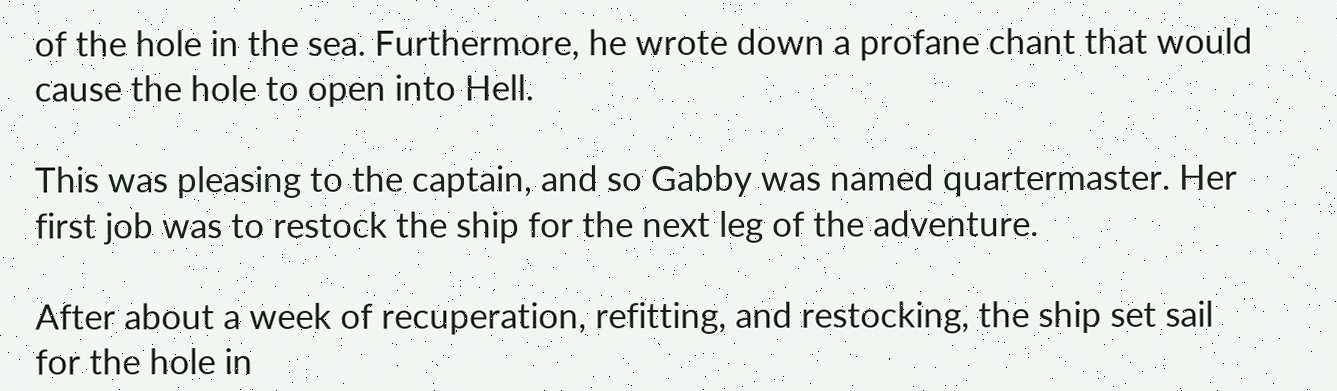of the hole in the sea. Furthermore, he wrote down a profane chant that would cause the hole to open into Hell.

This was pleasing to the captain, and so Gabby was named quartermaster. Her first job was to restock the ship for the next leg of the adventure.

After about a week of recuperation, refitting, and restocking, the ship set sail for the hole in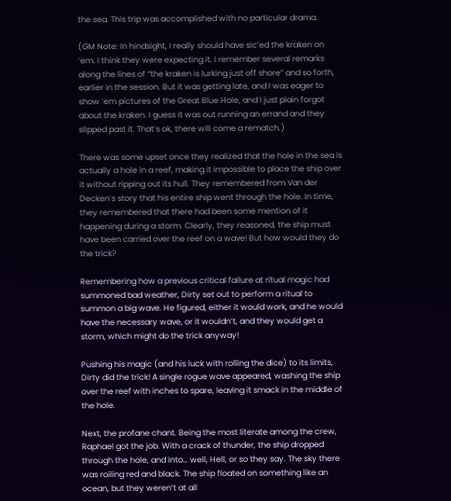the sea. This trip was accomplished with no particular drama.

(GM Note: In hindsight, I really should have sic’ed the kraken on ’em. I think they were expecting it. I remember several remarks along the lines of “the kraken is lurking just off shore” and so forth, earlier in the session. But it was getting late, and I was eager to show ’em pictures of the Great Blue Hole, and I just plain forgot about the kraken. I guess it was out running an errand and they slipped past it. That’s ok, there will come a rematch.)

There was some upset once they realized that the hole in the sea is actually a hole in a reef, making it impossible to place the ship over it without ripping out its hull. They remembered from Van der Decken’s story that his entire ship went through the hole. In time, they remembered that there had been some mention of it happening during a storm. Clearly, they reasoned, the ship must have been carried over the reef on a wave! But how would they do the trick?

Remembering how a previous critical failure at ritual magic had summoned bad weather, Dirty set out to perform a ritual to summon a big wave. He figured, either it would work, and he would have the necessary wave, or it wouldn’t, and they would get a storm, which might do the trick anyway!

Pushing his magic (and his luck with rolling the dice) to its limits, Dirty did the trick! A single rogue wave appeared, washing the ship over the reef with inches to spare, leaving it smack in the middle of the hole.

Next, the profane chant. Being the most literate among the crew, Raphael got the job. With a crack of thunder, the ship dropped through the hole, and into… well, Hell, or so they say. The sky there was roiling red and black. The ship floated on something like an ocean, but they weren’t at all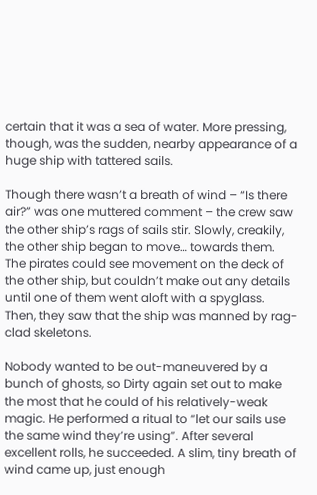certain that it was a sea of water. More pressing, though, was the sudden, nearby appearance of a huge ship with tattered sails.

Though there wasn’t a breath of wind – “Is there air?” was one muttered comment – the crew saw the other ship’s rags of sails stir. Slowly, creakily, the other ship began to move… towards them. The pirates could see movement on the deck of the other ship, but couldn’t make out any details until one of them went aloft with a spyglass. Then, they saw that the ship was manned by rag-clad skeletons.

Nobody wanted to be out-maneuvered by a bunch of ghosts, so Dirty again set out to make the most that he could of his relatively-weak magic. He performed a ritual to “let our sails use the same wind they’re using”. After several excellent rolls, he succeeded. A slim, tiny breath of wind came up, just enough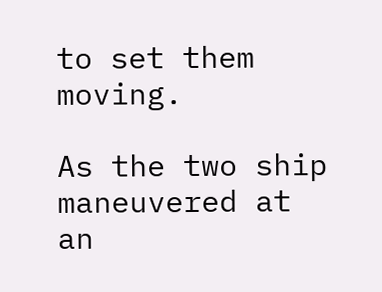to set them moving.

As the two ship maneuvered at an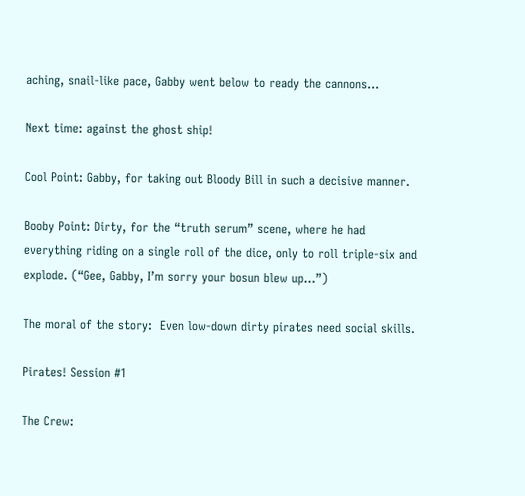aching, snail-like pace, Gabby went below to ready the cannons…

Next time: against the ghost ship!

Cool Point: Gabby, for taking out Bloody Bill in such a decisive manner.

Booby Point: Dirty, for the “truth serum” scene, where he had everything riding on a single roll of the dice, only to roll triple-six and explode. (“Gee, Gabby, I’m sorry your bosun blew up…”)

The moral of the story:  Even low-down dirty pirates need social skills.

Pirates! Session #1

The Crew: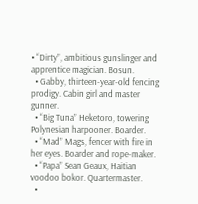• “Dirty”, ambitious gunslinger and apprentice magician. Bosun.
  • Gabby, thirteen-year-old fencing prodigy. Cabin girl and master gunner.
  • “Big Tuna” Heketoro, towering Polynesian harpooner. Boarder.
  • “Mad” Mags, fencer with fire in her eyes. Boarder and rope-maker.
  • “Papa” Sean Geaux, Haitian voodoo bokor. Quartermaster.
  •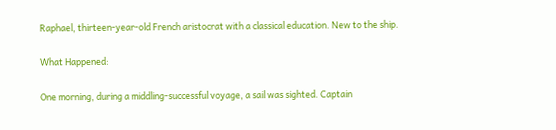Raphael, thirteen-year-old French aristocrat with a classical education. New to the ship.

What Happened:

One morning, during a middling-successful voyage, a sail was sighted. Captain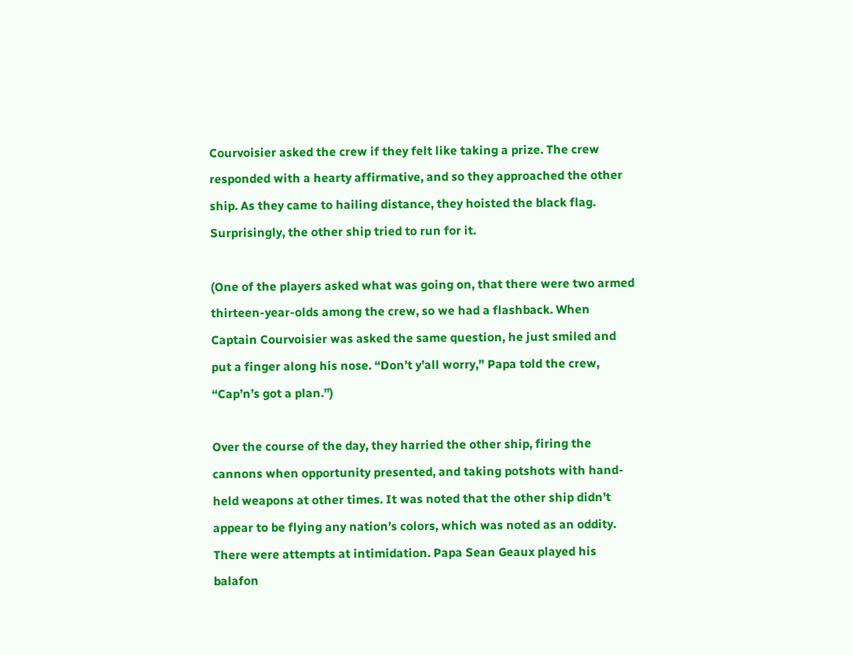Courvoisier asked the crew if they felt like taking a prize. The crew responded with a hearty affirmative, and so they approached the other ship. As they came to hailing distance, they hoisted the black flag. Surprisingly, the other ship tried to run for it.

(One of the players asked what was going on, that there were two armed thirteen-year-olds among the crew, so we had a flashback. When Captain Courvoisier was asked the same question, he just smiled and put a finger along his nose. “Don’t y’all worry,” Papa told the crew, “Cap’n’s got a plan.”)

Over the course of the day, they harried the other ship, firing the cannons when opportunity presented, and taking potshots with hand-held weapons at other times. It was noted that the other ship didn’t appear to be flying any nation’s colors, which was noted as an oddity. There were attempts at intimidation. Papa Sean Geaux played his balafon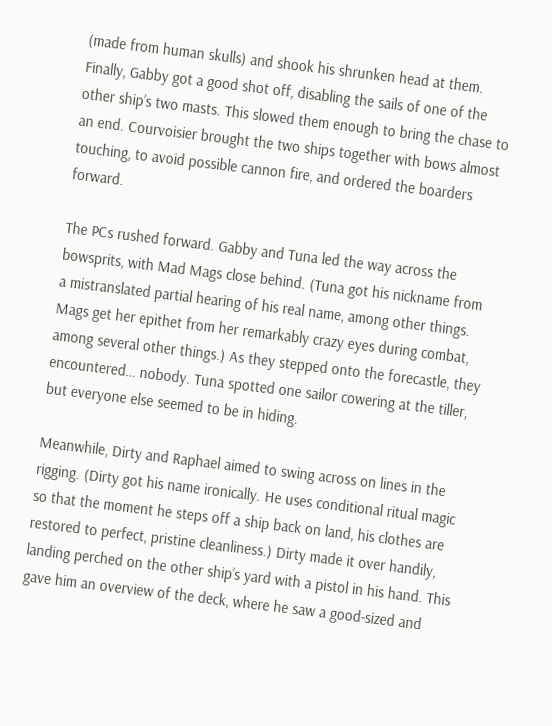(made from human skulls) and shook his shrunken head at them. Finally, Gabby got a good shot off, disabling the sails of one of the other ship’s two masts. This slowed them enough to bring the chase to an end. Courvoisier brought the two ships together with bows almost touching, to avoid possible cannon fire, and ordered the boarders forward.

The PCs rushed forward. Gabby and Tuna led the way across the bowsprits, with Mad Mags close behind. (Tuna got his nickname from a mistranslated partial hearing of his real name, among other things. Mags get her epithet from her remarkably crazy eyes during combat, among several other things.) As they stepped onto the forecastle, they encountered… nobody. Tuna spotted one sailor cowering at the tiller, but everyone else seemed to be in hiding.

Meanwhile, Dirty and Raphael aimed to swing across on lines in the rigging. (Dirty got his name ironically. He uses conditional ritual magic so that the moment he steps off a ship back on land, his clothes are restored to perfect, pristine cleanliness.) Dirty made it over handily, landing perched on the other ship’s yard with a pistol in his hand. This gave him an overview of the deck, where he saw a good-sized and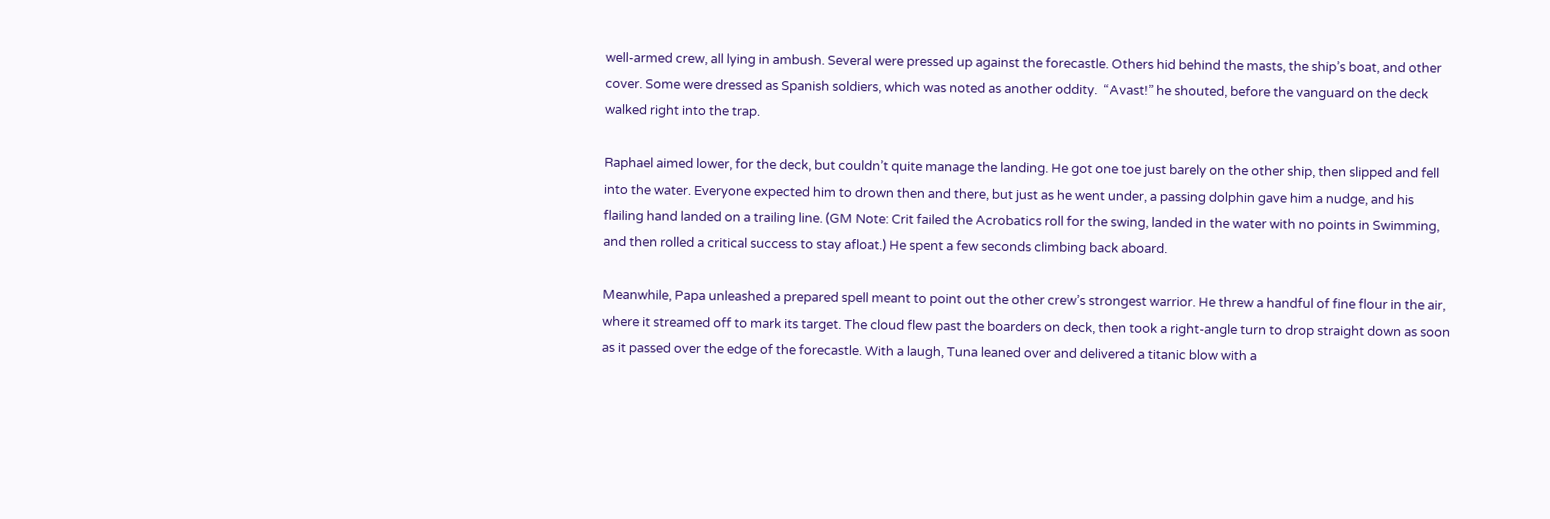well-armed crew, all lying in ambush. Several were pressed up against the forecastle. Others hid behind the masts, the ship’s boat, and other cover. Some were dressed as Spanish soldiers, which was noted as another oddity.  “Avast!” he shouted, before the vanguard on the deck walked right into the trap.

Raphael aimed lower, for the deck, but couldn’t quite manage the landing. He got one toe just barely on the other ship, then slipped and fell into the water. Everyone expected him to drown then and there, but just as he went under, a passing dolphin gave him a nudge, and his flailing hand landed on a trailing line. (GM Note: Crit failed the Acrobatics roll for the swing, landed in the water with no points in Swimming, and then rolled a critical success to stay afloat.) He spent a few seconds climbing back aboard.

Meanwhile, Papa unleashed a prepared spell meant to point out the other crew’s strongest warrior. He threw a handful of fine flour in the air, where it streamed off to mark its target. The cloud flew past the boarders on deck, then took a right-angle turn to drop straight down as soon as it passed over the edge of the forecastle. With a laugh, Tuna leaned over and delivered a titanic blow with a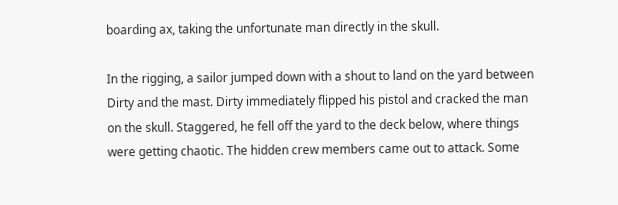boarding ax, taking the unfortunate man directly in the skull.

In the rigging, a sailor jumped down with a shout to land on the yard between Dirty and the mast. Dirty immediately flipped his pistol and cracked the man on the skull. Staggered, he fell off the yard to the deck below, where things were getting chaotic. The hidden crew members came out to attack. Some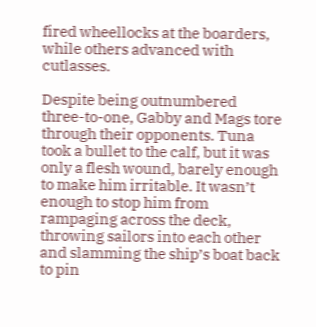fired wheellocks at the boarders, while others advanced with cutlasses.

Despite being outnumbered three-to-one, Gabby and Mags tore through their opponents. Tuna took a bullet to the calf, but it was only a flesh wound, barely enough to make him irritable. It wasn’t enough to stop him from rampaging across the deck, throwing sailors into each other and slamming the ship’s boat back to pin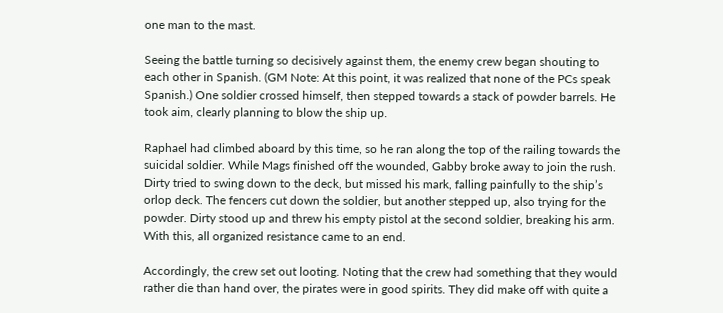one man to the mast.

Seeing the battle turning so decisively against them, the enemy crew began shouting to each other in Spanish. (GM Note: At this point, it was realized that none of the PCs speak Spanish.) One soldier crossed himself, then stepped towards a stack of powder barrels. He took aim, clearly planning to blow the ship up.

Raphael had climbed aboard by this time, so he ran along the top of the railing towards the suicidal soldier. While Mags finished off the wounded, Gabby broke away to join the rush. Dirty tried to swing down to the deck, but missed his mark, falling painfully to the ship’s orlop deck. The fencers cut down the soldier, but another stepped up, also trying for the powder. Dirty stood up and threw his empty pistol at the second soldier, breaking his arm. With this, all organized resistance came to an end.

Accordingly, the crew set out looting. Noting that the crew had something that they would rather die than hand over, the pirates were in good spirits. They did make off with quite a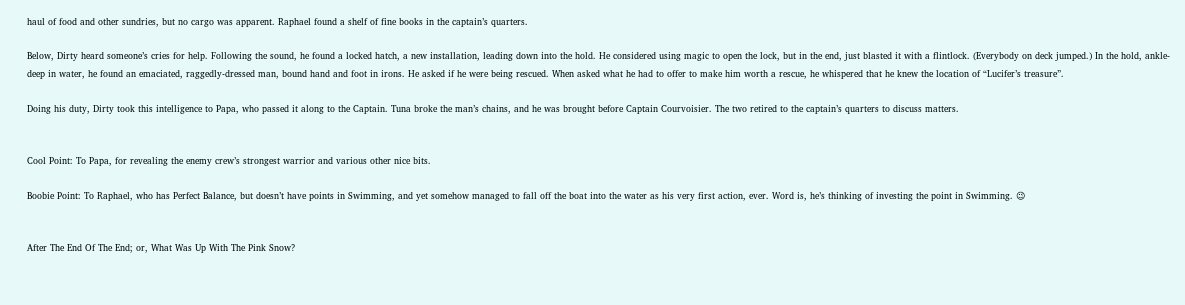haul of food and other sundries, but no cargo was apparent. Raphael found a shelf of fine books in the captain’s quarters.

Below, Dirty heard someone’s cries for help. Following the sound, he found a locked hatch, a new installation, leading down into the hold. He considered using magic to open the lock, but in the end, just blasted it with a flintlock. (Everybody on deck jumped.) In the hold, ankle-deep in water, he found an emaciated, raggedly-dressed man, bound hand and foot in irons. He asked if he were being rescued. When asked what he had to offer to make him worth a rescue, he whispered that he knew the location of “Lucifer’s treasure”.

Doing his duty, Dirty took this intelligence to Papa, who passed it along to the Captain. Tuna broke the man’s chains, and he was brought before Captain Courvoisier. The two retired to the captain’s quarters to discuss matters.


Cool Point: To Papa, for revealing the enemy crew’s strongest warrior and various other nice bits.

Boobie Point: To Raphael, who has Perfect Balance, but doesn’t have points in Swimming, and yet somehow managed to fall off the boat into the water as his very first action, ever. Word is, he’s thinking of investing the point in Swimming. 😉


After The End Of The End; or, What Was Up With The Pink Snow?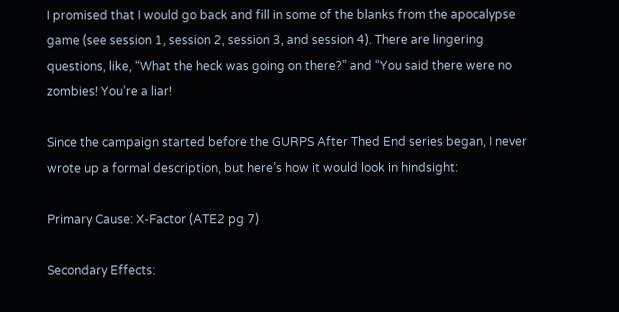I promised that I would go back and fill in some of the blanks from the apocalypse game (see session 1, session 2, session 3, and session 4). There are lingering questions, like, “What the heck was going on there?” and “You said there were no zombies! You’re a liar!

Since the campaign started before the GURPS After Thed End series began, I never wrote up a formal description, but here’s how it would look in hindsight:

Primary Cause: X-Factor (ATE2 pg 7)

Secondary Effects: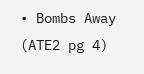• Bombs Away (ATE2 pg 4)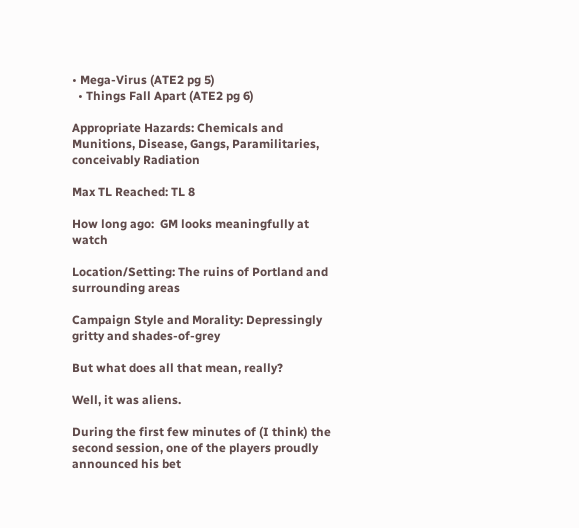• Mega-Virus (ATE2 pg 5)
  • Things Fall Apart (ATE2 pg 6)

Appropriate Hazards: Chemicals and Munitions, Disease, Gangs, Paramilitaries, conceivably Radiation

Max TL Reached: TL 8

How long ago:  GM looks meaningfully at watch

Location/Setting: The ruins of Portland and surrounding areas

Campaign Style and Morality: Depressingly gritty and shades-of-grey

But what does all that mean, really?

Well, it was aliens.

During the first few minutes of (I think) the second session, one of the players proudly announced his bet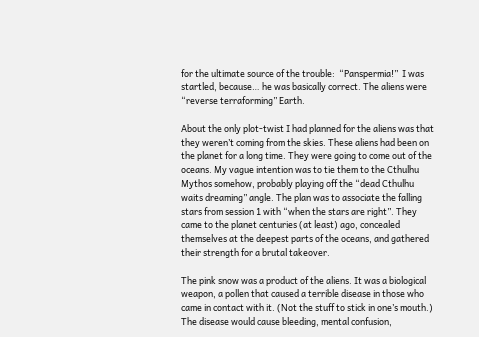for the ultimate source of the trouble:  “Panspermia!”  I was startled, because… he was basically correct. The aliens were “reverse terraforming” Earth.

About the only plot-twist I had planned for the aliens was that they weren’t coming from the skies. These aliens had been on the planet for a long time. They were going to come out of the oceans. My vague intention was to tie them to the Cthulhu Mythos somehow, probably playing off the “dead Cthulhu waits dreaming” angle. The plan was to associate the falling stars from session 1 with “when the stars are right”. They came to the planet centuries (at least) ago, concealed themselves at the deepest parts of the oceans, and gathered their strength for a brutal takeover.

The pink snow was a product of the aliens. It was a biological weapon, a pollen that caused a terrible disease in those who came in contact with it. (Not the stuff to stick in one’s mouth.) The disease would cause bleeding, mental confusion,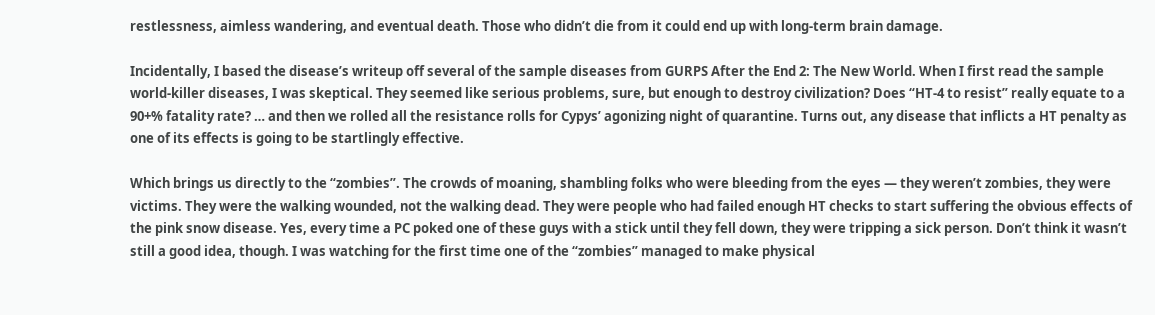restlessness, aimless wandering, and eventual death. Those who didn’t die from it could end up with long-term brain damage.

Incidentally, I based the disease’s writeup off several of the sample diseases from GURPS After the End 2: The New World. When I first read the sample world-killer diseases, I was skeptical. They seemed like serious problems, sure, but enough to destroy civilization? Does “HT-4 to resist” really equate to a 90+% fatality rate? … and then we rolled all the resistance rolls for Cypys’ agonizing night of quarantine. Turns out, any disease that inflicts a HT penalty as one of its effects is going to be startlingly effective.

Which brings us directly to the “zombies”. The crowds of moaning, shambling folks who were bleeding from the eyes — they weren’t zombies, they were victims. They were the walking wounded, not the walking dead. They were people who had failed enough HT checks to start suffering the obvious effects of the pink snow disease. Yes, every time a PC poked one of these guys with a stick until they fell down, they were tripping a sick person. Don’t think it wasn’t still a good idea, though. I was watching for the first time one of the “zombies” managed to make physical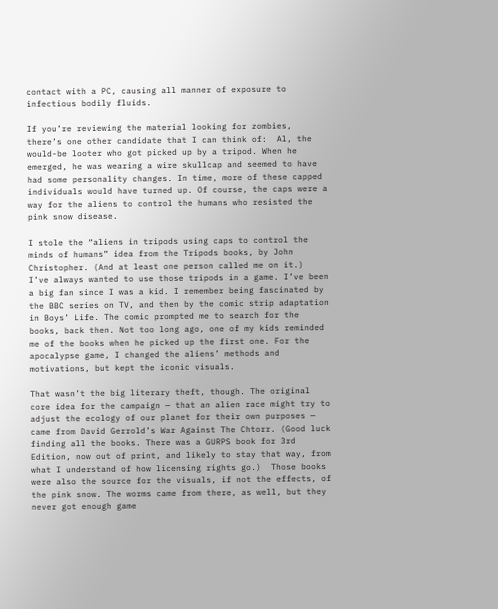contact with a PC, causing all manner of exposure to infectious bodily fluids.

If you’re reviewing the material looking for zombies, there’s one other candidate that I can think of:  Al, the would-be looter who got picked up by a tripod. When he emerged, he was wearing a wire skullcap and seemed to have had some personality changes. In time, more of these capped individuals would have turned up. Of course, the caps were a way for the aliens to control the humans who resisted the pink snow disease.

I stole the “aliens in tripods using caps to control the minds of humans” idea from the Tripods books, by John Christopher. (And at least one person called me on it.)  I’ve always wanted to use those tripods in a game. I’ve been a big fan since I was a kid. I remember being fascinated by the BBC series on TV, and then by the comic strip adaptation in Boys’ Life. The comic prompted me to search for the books, back then. Not too long ago, one of my kids reminded me of the books when he picked up the first one. For the apocalypse game, I changed the aliens’ methods and motivations, but kept the iconic visuals.

That wasn’t the big literary theft, though. The original core idea for the campaign — that an alien race might try to adjust the ecology of our planet for their own purposes — came from David Gerrold’s War Against The Chtorr. (Good luck finding all the books. There was a GURPS book for 3rd Edition, now out of print, and likely to stay that way, from what I understand of how licensing rights go.)  Those books were also the source for the visuals, if not the effects, of the pink snow. The worms came from there, as well, but they never got enough game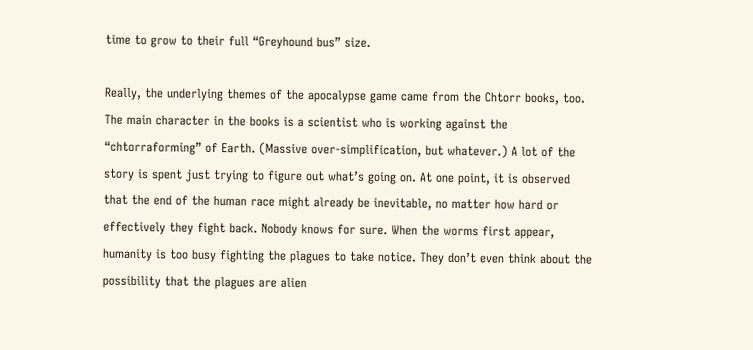time to grow to their full “Greyhound bus” size.

Really, the underlying themes of the apocalypse game came from the Chtorr books, too. The main character in the books is a scientist who is working against the “chtorraforming” of Earth. (Massive over-simplification, but whatever.) A lot of the story is spent just trying to figure out what’s going on. At one point, it is observed that the end of the human race might already be inevitable, no matter how hard or effectively they fight back. Nobody knows for sure. When the worms first appear, humanity is too busy fighting the plagues to take notice. They don’t even think about the possibility that the plagues are alien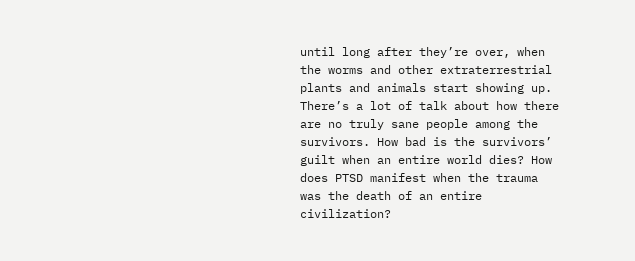until long after they’re over, when the worms and other extraterrestrial plants and animals start showing up. There’s a lot of talk about how there are no truly sane people among the survivors. How bad is the survivors’ guilt when an entire world dies? How does PTSD manifest when the trauma was the death of an entire civilization?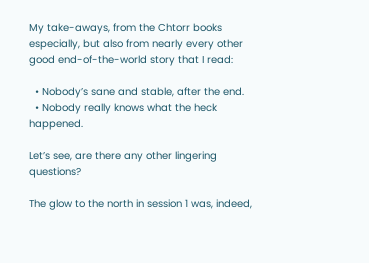My take-aways, from the Chtorr books especially, but also from nearly every other good end-of-the-world story that I read:

  • Nobody’s sane and stable, after the end.
  • Nobody really knows what the heck happened.

Let’s see, are there any other lingering questions?

The glow to the north in session 1 was, indeed,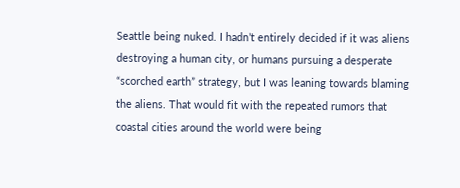Seattle being nuked. I hadn’t entirely decided if it was aliens destroying a human city, or humans pursuing a desperate “scorched earth” strategy, but I was leaning towards blaming the aliens. That would fit with the repeated rumors that coastal cities around the world were being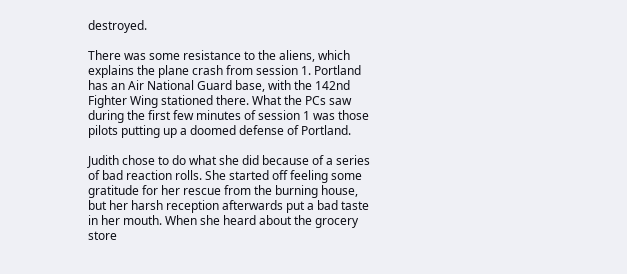destroyed.

There was some resistance to the aliens, which explains the plane crash from session 1. Portland has an Air National Guard base, with the 142nd Fighter Wing stationed there. What the PCs saw during the first few minutes of session 1 was those pilots putting up a doomed defense of Portland.

Judith chose to do what she did because of a series of bad reaction rolls. She started off feeling some gratitude for her rescue from the burning house, but her harsh reception afterwards put a bad taste in her mouth. When she heard about the grocery store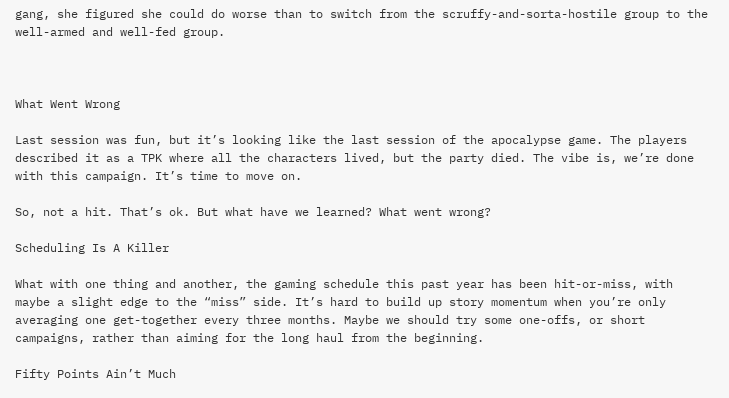gang, she figured she could do worse than to switch from the scruffy-and-sorta-hostile group to the well-armed and well-fed group.



What Went Wrong

Last session was fun, but it’s looking like the last session of the apocalypse game. The players described it as a TPK where all the characters lived, but the party died. The vibe is, we’re done with this campaign. It’s time to move on.

So, not a hit. That’s ok. But what have we learned? What went wrong?

Scheduling Is A Killer

What with one thing and another, the gaming schedule this past year has been hit-or-miss, with maybe a slight edge to the “miss” side. It’s hard to build up story momentum when you’re only averaging one get-together every three months. Maybe we should try some one-offs, or short campaigns, rather than aiming for the long haul from the beginning.

Fifty Points Ain’t Much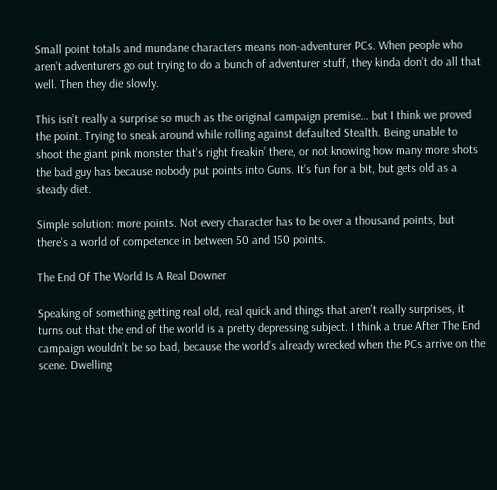Small point totals and mundane characters means non-adventurer PCs. When people who aren’t adventurers go out trying to do a bunch of adventurer stuff, they kinda don’t do all that well. Then they die slowly.

This isn’t really a surprise so much as the original campaign premise… but I think we proved the point. Trying to sneak around while rolling against defaulted Stealth. Being unable to shoot the giant pink monster that’s right freakin’ there, or not knowing how many more shots the bad guy has because nobody put points into Guns. It’s fun for a bit, but gets old as a steady diet.

Simple solution: more points. Not every character has to be over a thousand points, but there’s a world of competence in between 50 and 150 points.

The End Of The World Is A Real Downer

Speaking of something getting real old, real quick and things that aren’t really surprises, it turns out that the end of the world is a pretty depressing subject. I think a true After The End campaign wouldn’t be so bad, because the world’s already wrecked when the PCs arrive on the scene. Dwelling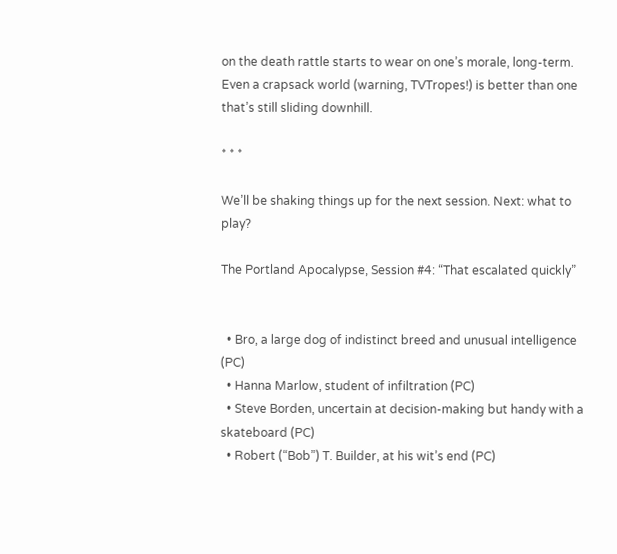on the death rattle starts to wear on one’s morale, long-term. Even a crapsack world (warning, TVTropes!) is better than one that’s still sliding downhill.

* * *

We’ll be shaking things up for the next session. Next: what to play?

The Portland Apocalypse, Session #4: “That escalated quickly”


  • Bro, a large dog of indistinct breed and unusual intelligence (PC)
  • Hanna Marlow, student of infiltration (PC)
  • Steve Borden, uncertain at decision-making but handy with a skateboard (PC)
  • Robert (“Bob”) T. Builder, at his wit’s end (PC)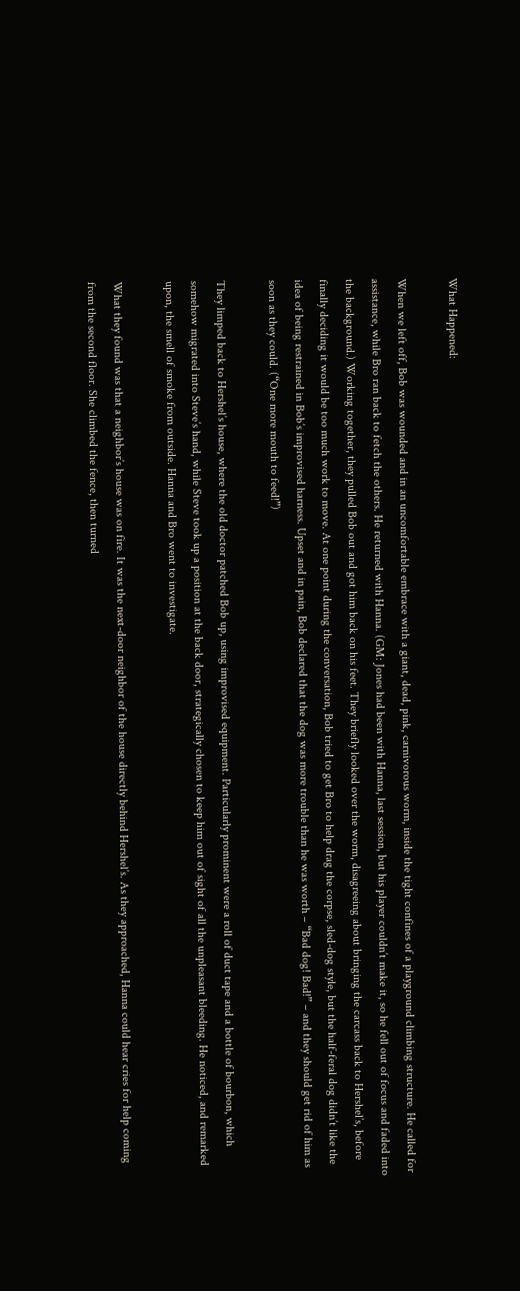What Happened:

When we left off, Bob was wounded and in an uncomfortable embrace with a giant, dead, pink, carnivorous worm, inside the tight confines of a playground climbing structure. He called for assistance, while Bro ran back to fetch the others. He returned with Hanna. (GM: Jones had been with Hanna, last session, but his player couldn’t make it, so he fell out of focus and faded into the background.) Working together, they pulled Bob out and got him back on his feet. They briefly looked over the worm, disagreeing about bringing the carcass back to Hershel’s, before finally deciding it would be too much work to move. At one point during the conversation, Bob tried to get Bro to help drag the corpse, sled-dog style, but the half-feral dog didn’t like the idea of being restrained in Bob’s improvised harness. Upset and in pain, Bob declared that the dog was more trouble than he was worth – “Bad dog! Bad!” – and they should get rid of him as soon as they could. (“One more mouth to feed!”)

They limped back to Hershel’s house, where the old doctor patched Bob up, using improvised equipment. Particularly prominent were a roll of duct tape and a bottle of bourbon, which somehow migrated into Steve’s hand, while Steve took up a position at the back door, strategically chosen to keep him out of sight of all the unpleasant bleeding. He noticed, and remarked upon, the smell of smoke from outside. Hanna and Bro went to investigate.

What they found was that a neighbor’s house was on fire. It was the next-door neighbor of the house directly behind Hershel’s. As they approached, Hanna could hear cries for help coming from the second floor. She climbed the fence, then turned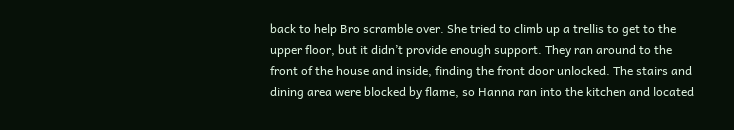back to help Bro scramble over. She tried to climb up a trellis to get to the upper floor, but it didn’t provide enough support. They ran around to the front of the house and inside, finding the front door unlocked. The stairs and dining area were blocked by flame, so Hanna ran into the kitchen and located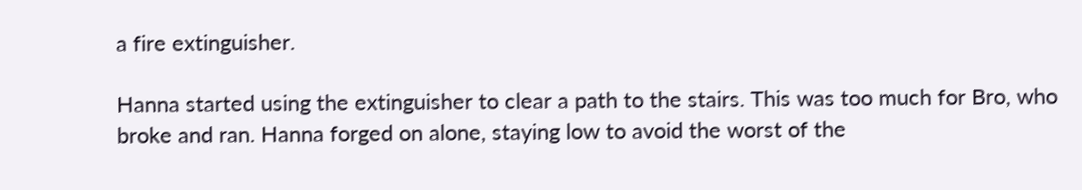a fire extinguisher.

Hanna started using the extinguisher to clear a path to the stairs. This was too much for Bro, who broke and ran. Hanna forged on alone, staying low to avoid the worst of the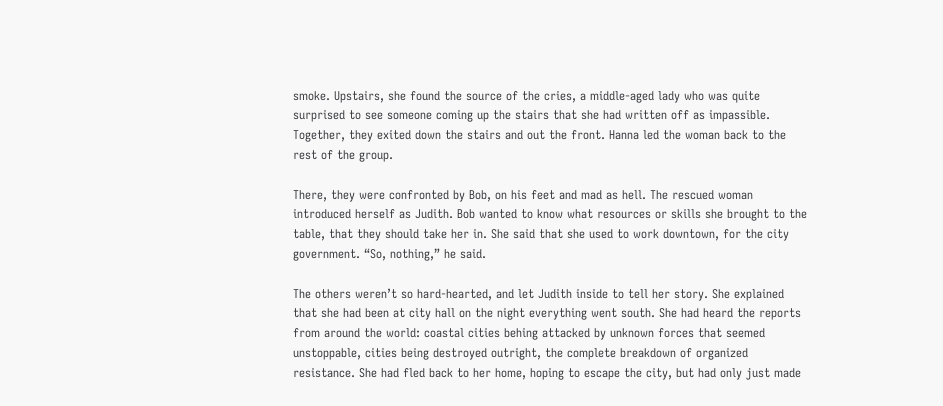smoke. Upstairs, she found the source of the cries, a middle-aged lady who was quite surprised to see someone coming up the stairs that she had written off as impassible. Together, they exited down the stairs and out the front. Hanna led the woman back to the rest of the group.

There, they were confronted by Bob, on his feet and mad as hell. The rescued woman introduced herself as Judith. Bob wanted to know what resources or skills she brought to the table, that they should take her in. She said that she used to work downtown, for the city government. “So, nothing,” he said.

The others weren’t so hard-hearted, and let Judith inside to tell her story. She explained that she had been at city hall on the night everything went south. She had heard the reports from around the world: coastal cities behing attacked by unknown forces that seemed unstoppable, cities being destroyed outright, the complete breakdown of organized resistance. She had fled back to her home, hoping to escape the city, but had only just made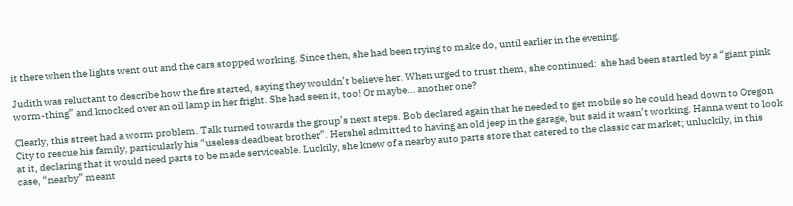it there when the lights went out and the cars stopped working. Since then, she had been trying to make do, until earlier in the evening.

Judith was reluctant to describe how the fire started, saying they wouldn’t believe her. When urged to trust them, she continued:  she had been startled by a “giant pink worm-thing” and knocked over an oil lamp in her fright. She had seen it, too! Or maybe… another one?

Clearly, this street had a worm problem. Talk turned towards the group’s next steps. Bob declared again that he needed to get mobile so he could head down to Oregon City to rescue his family, particularly his “useless deadbeat brother”. Hershel admitted to having an old jeep in the garage, but said it wasn’t working. Hanna went to look at it, declaring that it would need parts to be made serviceable. Luckily, she knew of a nearby auto parts store that catered to the classic car market; unluckily, in this case, “nearby” meant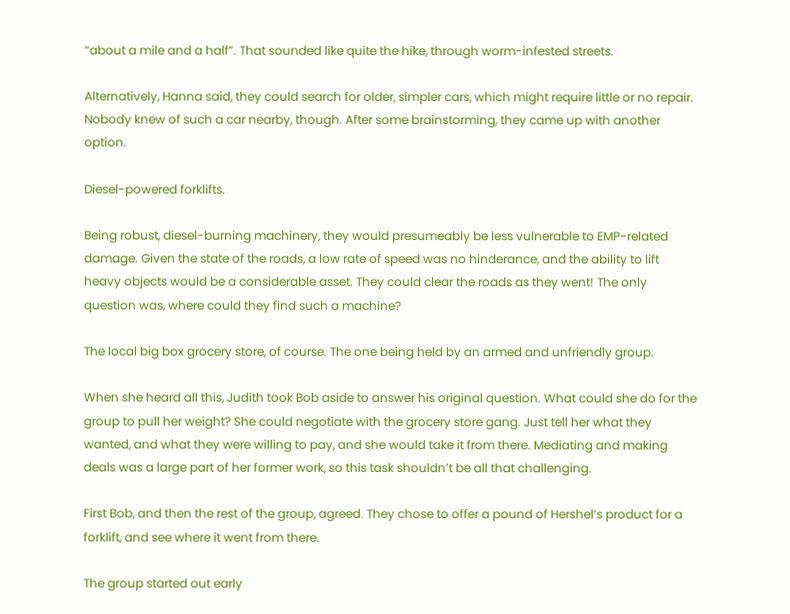“about a mile and a half”. That sounded like quite the hike, through worm-infested streets.

Alternatively, Hanna said, they could search for older, simpler cars, which might require little or no repair. Nobody knew of such a car nearby, though. After some brainstorming, they came up with another option.

Diesel-powered forklifts.

Being robust, diesel-burning machinery, they would presumeably be less vulnerable to EMP-related damage. Given the state of the roads, a low rate of speed was no hinderance, and the ability to lift heavy objects would be a considerable asset. They could clear the roads as they went! The only question was, where could they find such a machine?

The local big box grocery store, of course. The one being held by an armed and unfriendly group.

When she heard all this, Judith took Bob aside to answer his original question. What could she do for the group to pull her weight? She could negotiate with the grocery store gang. Just tell her what they wanted, and what they were willing to pay, and she would take it from there. Mediating and making deals was a large part of her former work, so this task shouldn’t be all that challenging.

First Bob, and then the rest of the group, agreed. They chose to offer a pound of Hershel’s product for a forklift, and see where it went from there.

The group started out early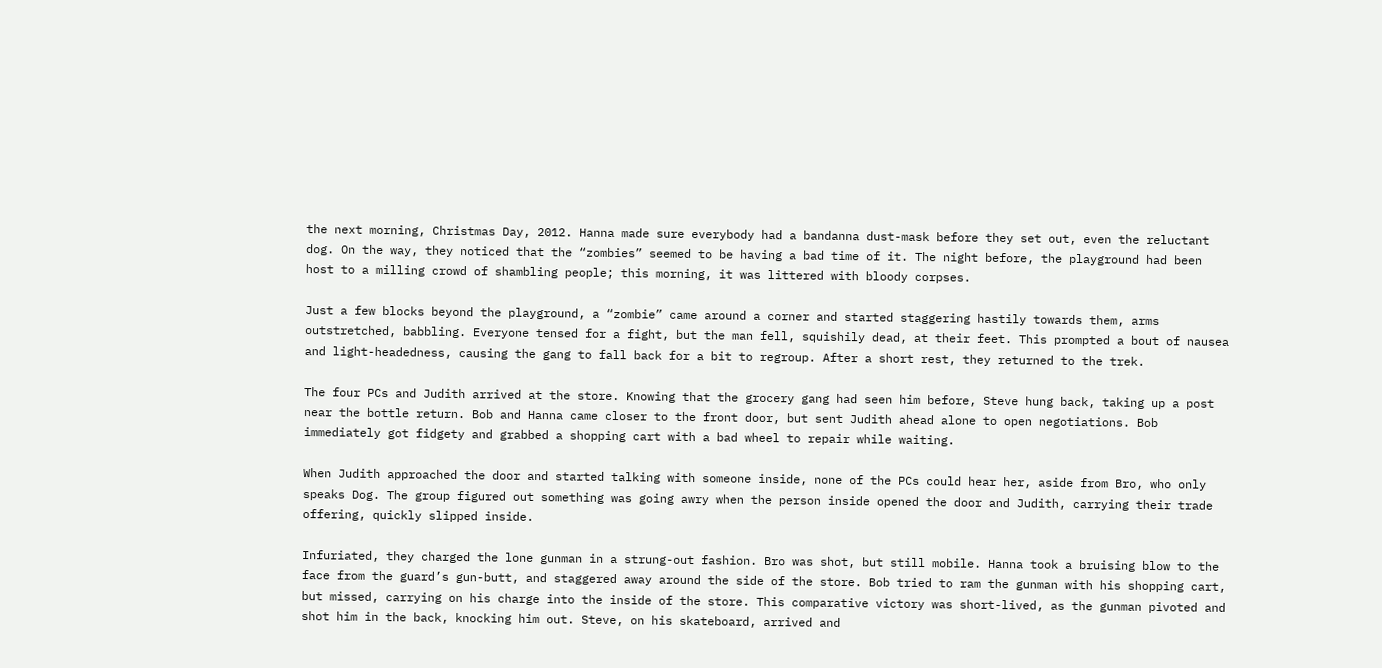the next morning, Christmas Day, 2012. Hanna made sure everybody had a bandanna dust-mask before they set out, even the reluctant dog. On the way, they noticed that the “zombies” seemed to be having a bad time of it. The night before, the playground had been host to a milling crowd of shambling people; this morning, it was littered with bloody corpses.

Just a few blocks beyond the playground, a “zombie” came around a corner and started staggering hastily towards them, arms outstretched, babbling. Everyone tensed for a fight, but the man fell, squishily dead, at their feet. This prompted a bout of nausea and light-headedness, causing the gang to fall back for a bit to regroup. After a short rest, they returned to the trek.

The four PCs and Judith arrived at the store. Knowing that the grocery gang had seen him before, Steve hung back, taking up a post near the bottle return. Bob and Hanna came closer to the front door, but sent Judith ahead alone to open negotiations. Bob immediately got fidgety and grabbed a shopping cart with a bad wheel to repair while waiting.

When Judith approached the door and started talking with someone inside, none of the PCs could hear her, aside from Bro, who only speaks Dog. The group figured out something was going awry when the person inside opened the door and Judith, carrying their trade offering, quickly slipped inside.

Infuriated, they charged the lone gunman in a strung-out fashion. Bro was shot, but still mobile. Hanna took a bruising blow to the face from the guard’s gun-butt, and staggered away around the side of the store. Bob tried to ram the gunman with his shopping cart, but missed, carrying on his charge into the inside of the store. This comparative victory was short-lived, as the gunman pivoted and shot him in the back, knocking him out. Steve, on his skateboard, arrived and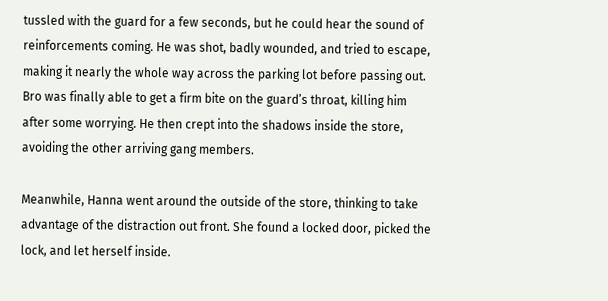tussled with the guard for a few seconds, but he could hear the sound of reinforcements coming. He was shot, badly wounded, and tried to escape, making it nearly the whole way across the parking lot before passing out. Bro was finally able to get a firm bite on the guard’s throat, killing him after some worrying. He then crept into the shadows inside the store, avoiding the other arriving gang members.

Meanwhile, Hanna went around the outside of the store, thinking to take advantage of the distraction out front. She found a locked door, picked the lock, and let herself inside.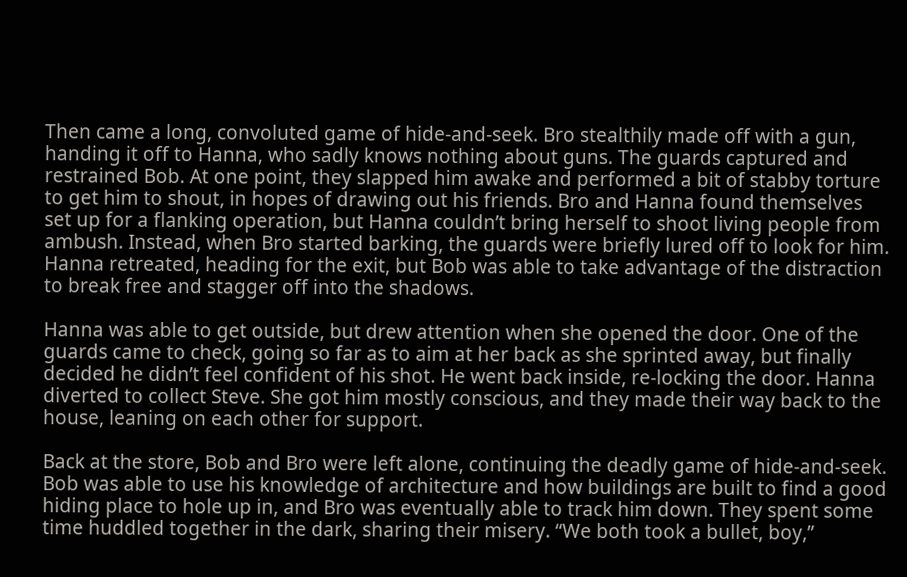Then came a long, convoluted game of hide-and-seek. Bro stealthily made off with a gun, handing it off to Hanna, who sadly knows nothing about guns. The guards captured and restrained Bob. At one point, they slapped him awake and performed a bit of stabby torture to get him to shout, in hopes of drawing out his friends. Bro and Hanna found themselves set up for a flanking operation, but Hanna couldn’t bring herself to shoot living people from ambush. Instead, when Bro started barking, the guards were briefly lured off to look for him. Hanna retreated, heading for the exit, but Bob was able to take advantage of the distraction to break free and stagger off into the shadows.

Hanna was able to get outside, but drew attention when she opened the door. One of the guards came to check, going so far as to aim at her back as she sprinted away, but finally decided he didn’t feel confident of his shot. He went back inside, re-locking the door. Hanna diverted to collect Steve. She got him mostly conscious, and they made their way back to the house, leaning on each other for support.

Back at the store, Bob and Bro were left alone, continuing the deadly game of hide-and-seek. Bob was able to use his knowledge of architecture and how buildings are built to find a good hiding place to hole up in, and Bro was eventually able to track him down. They spent some time huddled together in the dark, sharing their misery. “We both took a bullet, boy,”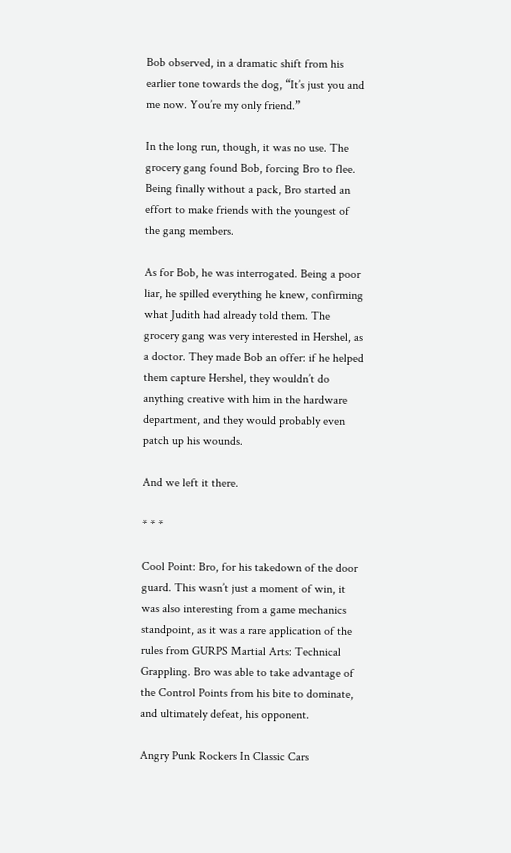Bob observed, in a dramatic shift from his earlier tone towards the dog, “It’s just you and me now. You’re my only friend.”

In the long run, though, it was no use. The grocery gang found Bob, forcing Bro to flee. Being finally without a pack, Bro started an effort to make friends with the youngest of the gang members.

As for Bob, he was interrogated. Being a poor liar, he spilled everything he knew, confirming what Judith had already told them. The grocery gang was very interested in Hershel, as a doctor. They made Bob an offer: if he helped them capture Hershel, they wouldn’t do anything creative with him in the hardware department, and they would probably even patch up his wounds.

And we left it there.

* * *

Cool Point: Bro, for his takedown of the door guard. This wasn’t just a moment of win, it was also interesting from a game mechanics standpoint, as it was a rare application of the rules from GURPS Martial Arts: Technical Grappling. Bro was able to take advantage of the Control Points from his bite to dominate, and ultimately defeat, his opponent.

Angry Punk Rockers In Classic Cars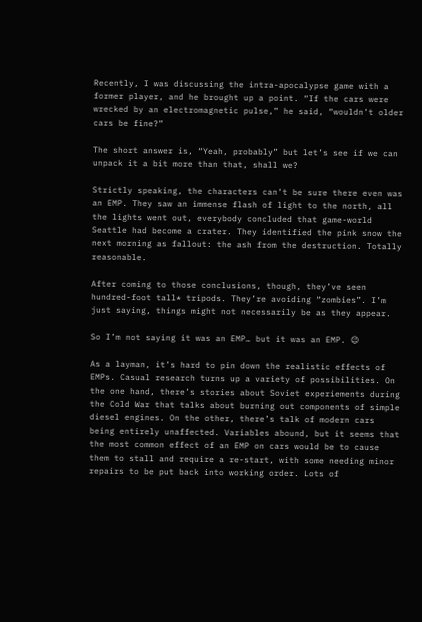Recently, I was discussing the intra-apocalypse game with a former player, and he brought up a point. “If the cars were wrecked by an electromagnetic pulse,” he said, “wouldn’t older cars be fine?”

The short answer is, “Yeah, probably” but let’s see if we can unpack it a bit more than that, shall we?

Strictly speaking, the characters can’t be sure there even was an EMP. They saw an immense flash of light to the north, all the lights went out, everybody concluded that game-world Seattle had become a crater. They identified the pink snow the next morning as fallout: the ash from the destruction. Totally reasonable.

After coming to those conclusions, though, they’ve seen hundred-foot tall* tripods. They’re avoiding “zombies”. I’m just saying, things might not necessarily be as they appear.

So I’m not saying it was an EMP… but it was an EMP. 😉

As a layman, it’s hard to pin down the realistic effects of EMPs. Casual research turns up a variety of possibilities. On the one hand, there’s stories about Soviet experiements during the Cold War that talks about burning out components of simple diesel engines. On the other, there’s talk of modern cars being entirely unaffected. Variables abound, but it seems that the most common effect of an EMP on cars would be to cause them to stall and require a re-start, with some needing minor repairs to be put back into working order. Lots of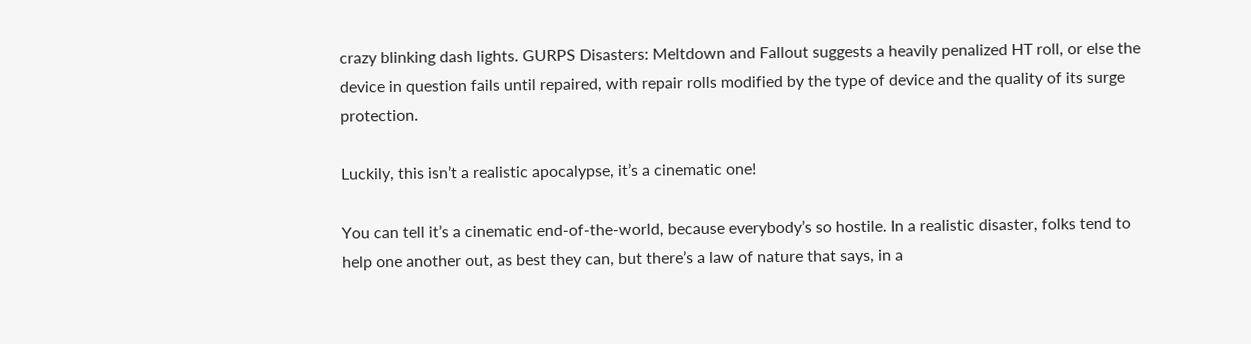crazy blinking dash lights. GURPS Disasters: Meltdown and Fallout suggests a heavily penalized HT roll, or else the device in question fails until repaired, with repair rolls modified by the type of device and the quality of its surge protection.

Luckily, this isn’t a realistic apocalypse, it’s a cinematic one!

You can tell it’s a cinematic end-of-the-world, because everybody’s so hostile. In a realistic disaster, folks tend to help one another out, as best they can, but there’s a law of nature that says, in a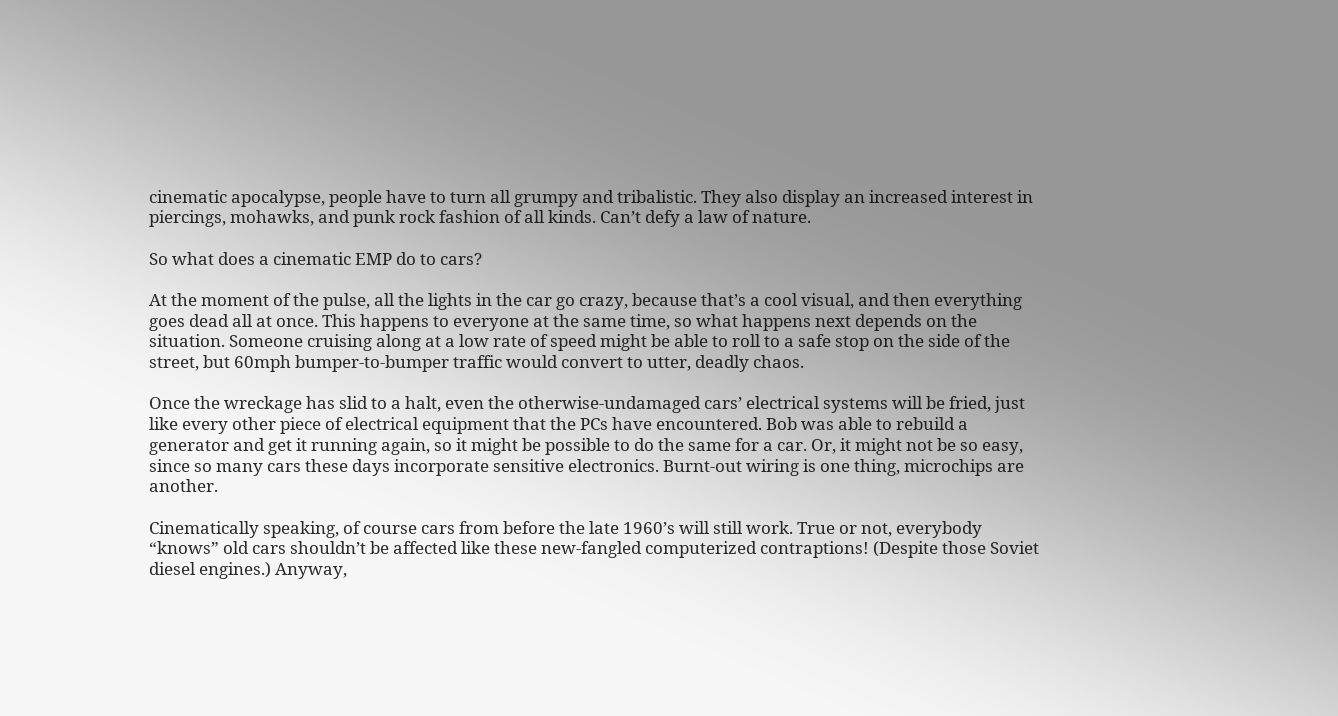cinematic apocalypse, people have to turn all grumpy and tribalistic. They also display an increased interest in piercings, mohawks, and punk rock fashion of all kinds. Can’t defy a law of nature.

So what does a cinematic EMP do to cars?

At the moment of the pulse, all the lights in the car go crazy, because that’s a cool visual, and then everything goes dead all at once. This happens to everyone at the same time, so what happens next depends on the situation. Someone cruising along at a low rate of speed might be able to roll to a safe stop on the side of the street, but 60mph bumper-to-bumper traffic would convert to utter, deadly chaos.

Once the wreckage has slid to a halt, even the otherwise-undamaged cars’ electrical systems will be fried, just like every other piece of electrical equipment that the PCs have encountered. Bob was able to rebuild a generator and get it running again, so it might be possible to do the same for a car. Or, it might not be so easy, since so many cars these days incorporate sensitive electronics. Burnt-out wiring is one thing, microchips are another.

Cinematically speaking, of course cars from before the late 1960’s will still work. True or not, everybody “knows” old cars shouldn’t be affected like these new-fangled computerized contraptions! (Despite those Soviet diesel engines.) Anyway,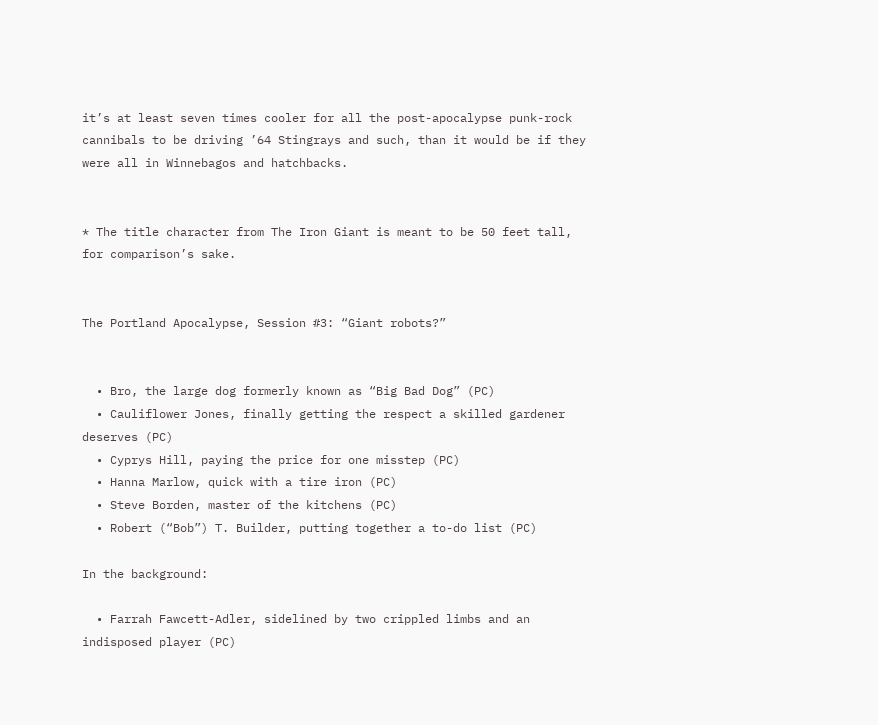it’s at least seven times cooler for all the post-apocalypse punk-rock cannibals to be driving ’64 Stingrays and such, than it would be if they were all in Winnebagos and hatchbacks.


* The title character from The Iron Giant is meant to be 50 feet tall, for comparison’s sake.


The Portland Apocalypse, Session #3: “Giant robots?”


  • Bro, the large dog formerly known as “Big Bad Dog” (PC)
  • Cauliflower Jones, finally getting the respect a skilled gardener deserves (PC)
  • Cyprys Hill, paying the price for one misstep (PC)
  • Hanna Marlow, quick with a tire iron (PC)
  • Steve Borden, master of the kitchens (PC)
  • Robert (“Bob”) T. Builder, putting together a to-do list (PC)

In the background:

  • Farrah Fawcett-Adler, sidelined by two crippled limbs and an indisposed player (PC)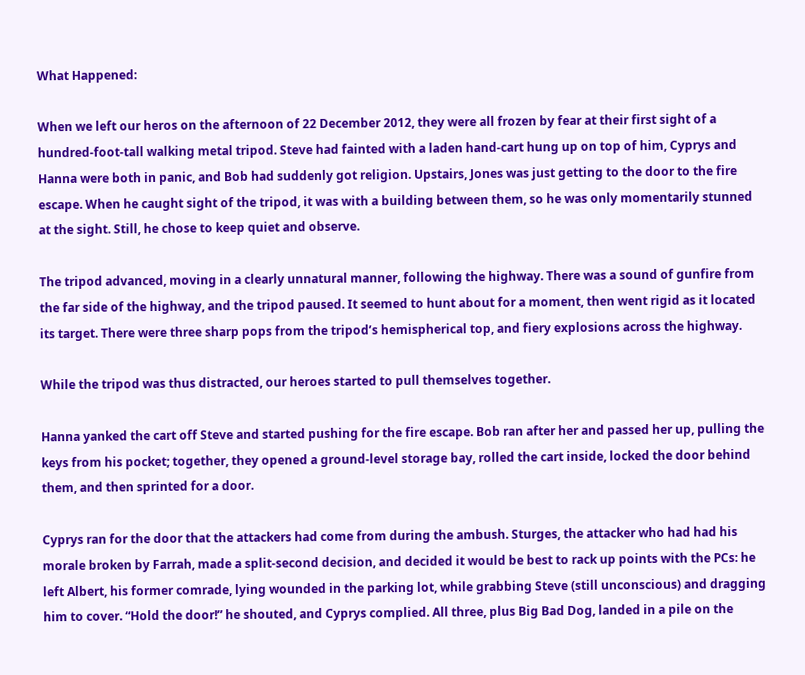What Happened:

When we left our heros on the afternoon of 22 December 2012, they were all frozen by fear at their first sight of a hundred-foot-tall walking metal tripod. Steve had fainted with a laden hand-cart hung up on top of him, Cyprys and Hanna were both in panic, and Bob had suddenly got religion. Upstairs, Jones was just getting to the door to the fire escape. When he caught sight of the tripod, it was with a building between them, so he was only momentarily stunned at the sight. Still, he chose to keep quiet and observe.

The tripod advanced, moving in a clearly unnatural manner, following the highway. There was a sound of gunfire from the far side of the highway, and the tripod paused. It seemed to hunt about for a moment, then went rigid as it located its target. There were three sharp pops from the tripod’s hemispherical top, and fiery explosions across the highway.

While the tripod was thus distracted, our heroes started to pull themselves together.

Hanna yanked the cart off Steve and started pushing for the fire escape. Bob ran after her and passed her up, pulling the keys from his pocket; together, they opened a ground-level storage bay, rolled the cart inside, locked the door behind them, and then sprinted for a door.

Cyprys ran for the door that the attackers had come from during the ambush. Sturges, the attacker who had had his morale broken by Farrah, made a split-second decision, and decided it would be best to rack up points with the PCs: he left Albert, his former comrade, lying wounded in the parking lot, while grabbing Steve (still unconscious) and dragging him to cover. “Hold the door!” he shouted, and Cyprys complied. All three, plus Big Bad Dog, landed in a pile on the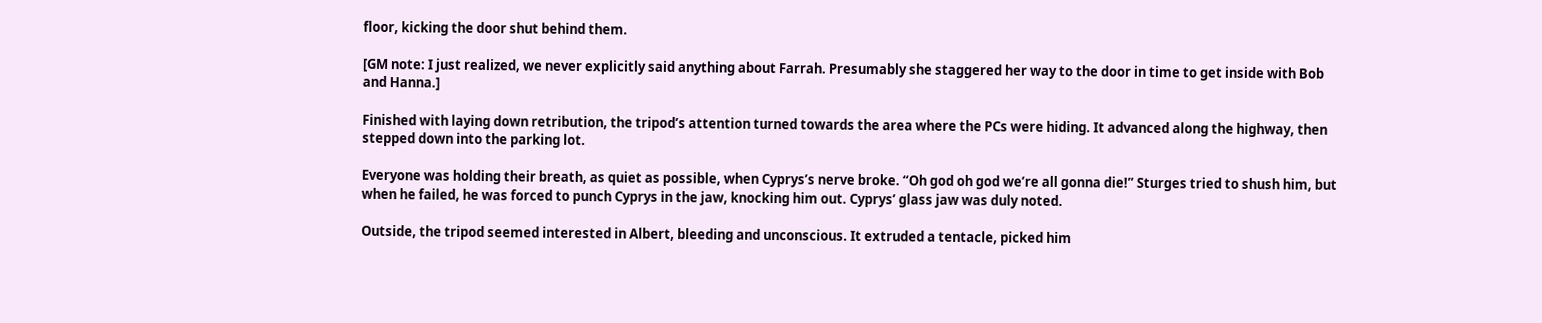floor, kicking the door shut behind them.

[GM note: I just realized, we never explicitly said anything about Farrah. Presumably she staggered her way to the door in time to get inside with Bob and Hanna.]

Finished with laying down retribution, the tripod’s attention turned towards the area where the PCs were hiding. It advanced along the highway, then stepped down into the parking lot.

Everyone was holding their breath, as quiet as possible, when Cyprys’s nerve broke. “Oh god oh god we’re all gonna die!” Sturges tried to shush him, but when he failed, he was forced to punch Cyprys in the jaw, knocking him out. Cyprys’ glass jaw was duly noted.

Outside, the tripod seemed interested in Albert, bleeding and unconscious. It extruded a tentacle, picked him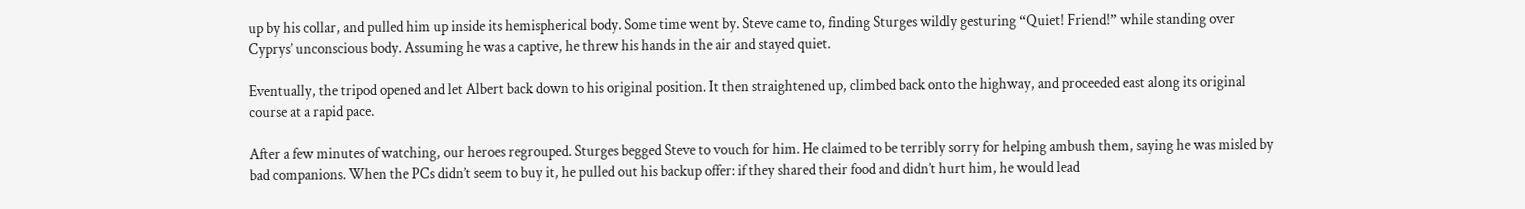up by his collar, and pulled him up inside its hemispherical body. Some time went by. Steve came to, finding Sturges wildly gesturing “Quiet! Friend!” while standing over Cyprys’ unconscious body. Assuming he was a captive, he threw his hands in the air and stayed quiet.

Eventually, the tripod opened and let Albert back down to his original position. It then straightened up, climbed back onto the highway, and proceeded east along its original course at a rapid pace.

After a few minutes of watching, our heroes regrouped. Sturges begged Steve to vouch for him. He claimed to be terribly sorry for helping ambush them, saying he was misled by bad companions. When the PCs didn’t seem to buy it, he pulled out his backup offer: if they shared their food and didn’t hurt him, he would lead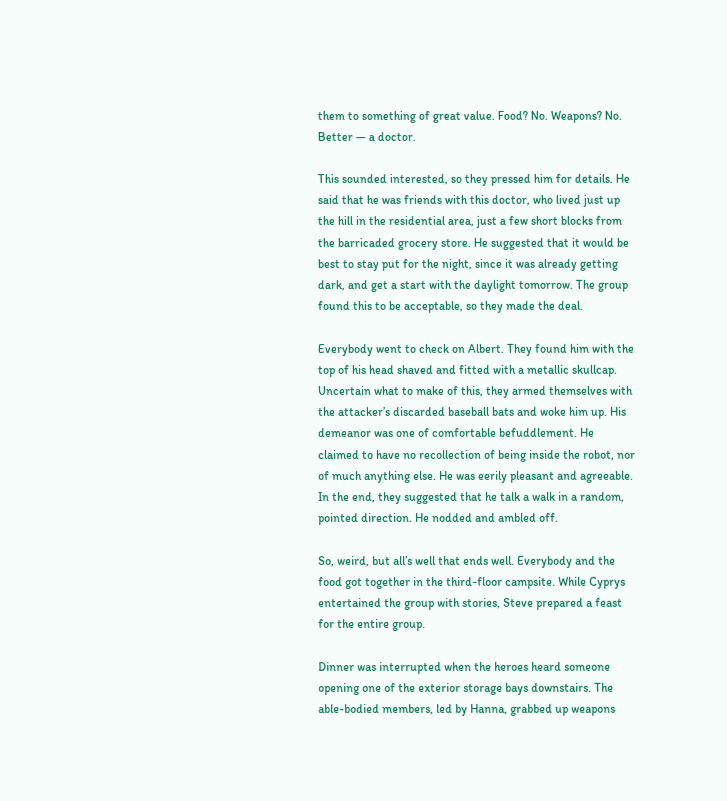them to something of great value. Food? No. Weapons? No. Better — a doctor.

This sounded interested, so they pressed him for details. He said that he was friends with this doctor, who lived just up the hill in the residential area, just a few short blocks from the barricaded grocery store. He suggested that it would be best to stay put for the night, since it was already getting dark, and get a start with the daylight tomorrow. The group found this to be acceptable, so they made the deal.

Everybody went to check on Albert. They found him with the top of his head shaved and fitted with a metallic skullcap. Uncertain what to make of this, they armed themselves with the attacker’s discarded baseball bats and woke him up. His demeanor was one of comfortable befuddlement. He claimed to have no recollection of being inside the robot, nor of much anything else. He was eerily pleasant and agreeable. In the end, they suggested that he talk a walk in a random, pointed direction. He nodded and ambled off.

So, weird, but all’s well that ends well. Everybody and the food got together in the third-floor campsite. While Cyprys entertained the group with stories, Steve prepared a feast for the entire group.

Dinner was interrupted when the heroes heard someone opening one of the exterior storage bays downstairs. The able-bodied members, led by Hanna, grabbed up weapons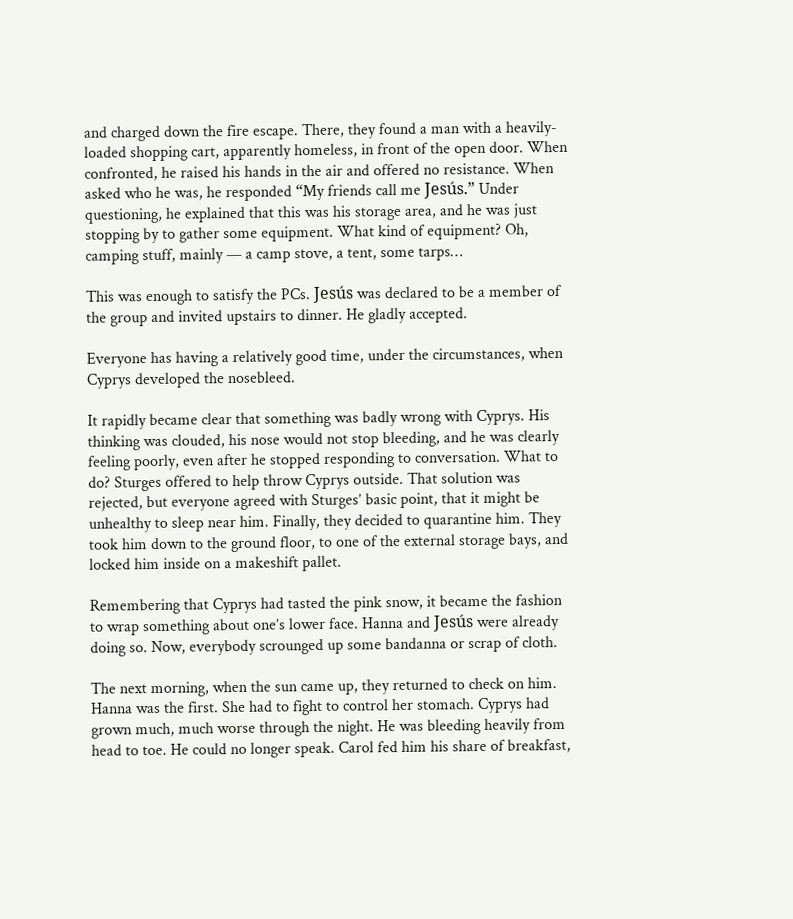and charged down the fire escape. There, they found a man with a heavily-loaded shopping cart, apparently homeless, in front of the open door. When confronted, he raised his hands in the air and offered no resistance. When asked who he was, he responded “My friends call me Jesús.” Under questioning, he explained that this was his storage area, and he was just stopping by to gather some equipment. What kind of equipment? Oh, camping stuff, mainly — a camp stove, a tent, some tarps…

This was enough to satisfy the PCs. Jesús was declared to be a member of the group and invited upstairs to dinner. He gladly accepted.

Everyone has having a relatively good time, under the circumstances, when Cyprys developed the nosebleed.

It rapidly became clear that something was badly wrong with Cyprys. His thinking was clouded, his nose would not stop bleeding, and he was clearly feeling poorly, even after he stopped responding to conversation. What to do? Sturges offered to help throw Cyprys outside. That solution was rejected, but everyone agreed with Sturges’ basic point, that it might be unhealthy to sleep near him. Finally, they decided to quarantine him. They took him down to the ground floor, to one of the external storage bays, and locked him inside on a makeshift pallet.

Remembering that Cyprys had tasted the pink snow, it became the fashion to wrap something about one’s lower face. Hanna and Jesús were already doing so. Now, everybody scrounged up some bandanna or scrap of cloth.

The next morning, when the sun came up, they returned to check on him. Hanna was the first. She had to fight to control her stomach. Cyprys had grown much, much worse through the night. He was bleeding heavily from head to toe. He could no longer speak. Carol fed him his share of breakfast,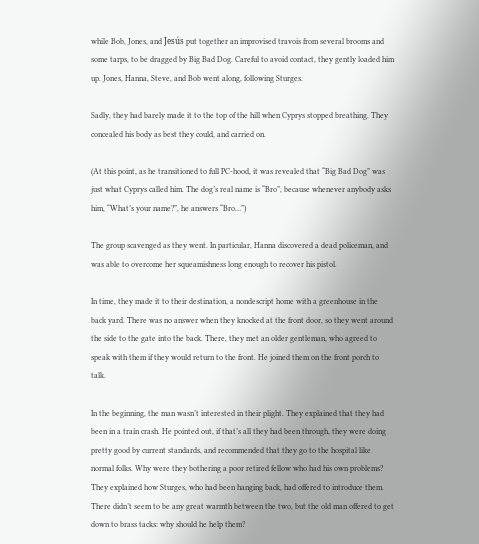while Bob, Jones, and Jesús put together an improvised travois from several brooms and some tarps, to be dragged by Big Bad Dog. Careful to avoid contact, they gently loaded him up. Jones, Hanna, Steve, and Bob went along, following Sturges.

Sadly, they had barely made it to the top of the hill when Cyprys stopped breathing. They concealed his body as best they could, and carried on.

(At this point, as he transitioned to full PC-hood, it was revealed that “Big Bad Dog” was just what Cyprys called him. The dog’s real name is “Bro”, because whenever anybody asks him, “What’s your name?”, he answers “Bro…”)

The group scavenged as they went. In particular, Hanna discovered a dead policeman, and was able to overcome her squeamishness long enough to recover his pistol.

In time, they made it to their destination, a nondescript home with a greenhouse in the back yard. There was no answer when they knocked at the front door, so they went around the side to the gate into the back. There, they met an older gentleman, who agreed to speak with them if they would return to the front. He joined them on the front porch to talk.

In the beginning, the man wasn’t interested in their plight. They explained that they had been in a train crash. He pointed out, if that’s all they had been through, they were doing pretty good by current standards, and recommended that they go to the hospital like normal folks. Why were they bothering a poor retired fellow who had his own problems? They explained how Sturges, who had been hanging back, had offered to introduce them. There didn’t seem to be any great warmth between the two, but the old man offered to get down to brass tacks: why should he help them?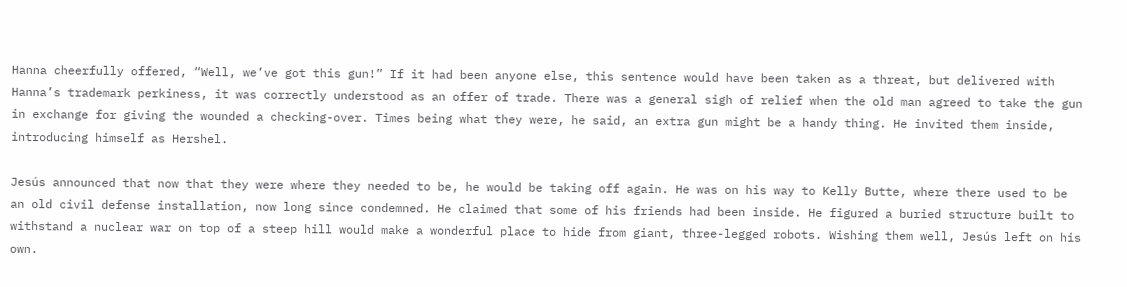Hanna cheerfully offered, “Well, we’ve got this gun!” If it had been anyone else, this sentence would have been taken as a threat, but delivered with Hanna’s trademark perkiness, it was correctly understood as an offer of trade. There was a general sigh of relief when the old man agreed to take the gun in exchange for giving the wounded a checking-over. Times being what they were, he said, an extra gun might be a handy thing. He invited them inside, introducing himself as Hershel.

Jesús announced that now that they were where they needed to be, he would be taking off again. He was on his way to Kelly Butte, where there used to be an old civil defense installation, now long since condemned. He claimed that some of his friends had been inside. He figured a buried structure built to withstand a nuclear war on top of a steep hill would make a wonderful place to hide from giant, three-legged robots. Wishing them well, Jesús left on his own.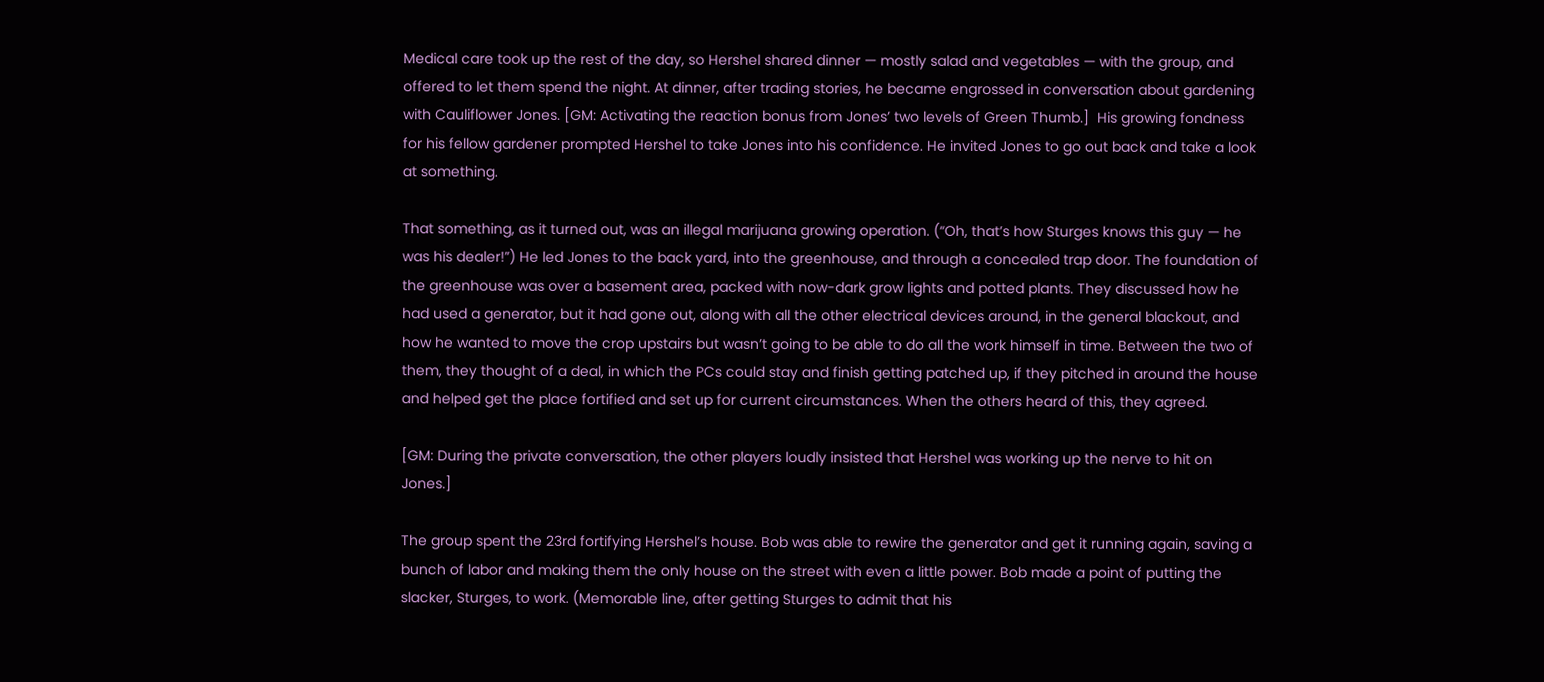Medical care took up the rest of the day, so Hershel shared dinner — mostly salad and vegetables — with the group, and offered to let them spend the night. At dinner, after trading stories, he became engrossed in conversation about gardening with Cauliflower Jones. [GM: Activating the reaction bonus from Jones’ two levels of Green Thumb.]  His growing fondness for his fellow gardener prompted Hershel to take Jones into his confidence. He invited Jones to go out back and take a look at something.

That something, as it turned out, was an illegal marijuana growing operation. (“Oh, that’s how Sturges knows this guy — he was his dealer!”) He led Jones to the back yard, into the greenhouse, and through a concealed trap door. The foundation of the greenhouse was over a basement area, packed with now-dark grow lights and potted plants. They discussed how he had used a generator, but it had gone out, along with all the other electrical devices around, in the general blackout, and how he wanted to move the crop upstairs but wasn’t going to be able to do all the work himself in time. Between the two of them, they thought of a deal, in which the PCs could stay and finish getting patched up, if they pitched in around the house and helped get the place fortified and set up for current circumstances. When the others heard of this, they agreed.

[GM: During the private conversation, the other players loudly insisted that Hershel was working up the nerve to hit on Jones.]

The group spent the 23rd fortifying Hershel’s house. Bob was able to rewire the generator and get it running again, saving a bunch of labor and making them the only house on the street with even a little power. Bob made a point of putting the slacker, Sturges, to work. (Memorable line, after getting Sturges to admit that his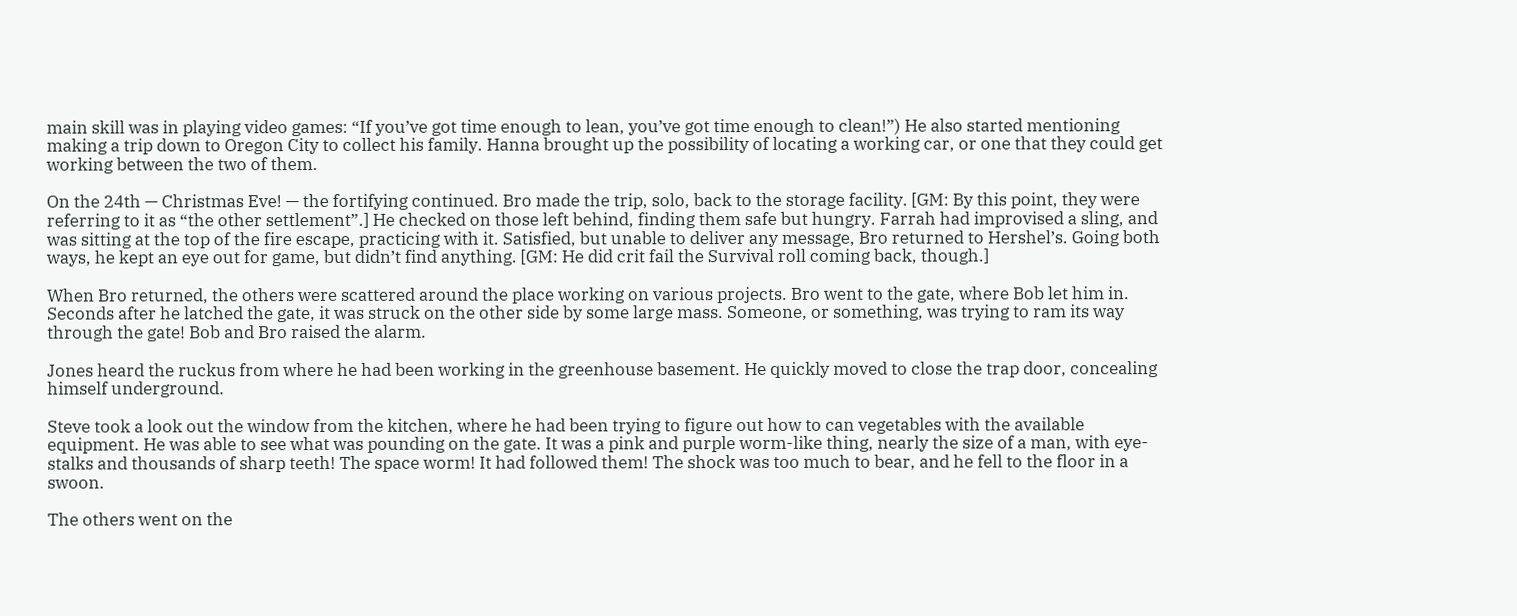main skill was in playing video games: “If you’ve got time enough to lean, you’ve got time enough to clean!”) He also started mentioning making a trip down to Oregon City to collect his family. Hanna brought up the possibility of locating a working car, or one that they could get working between the two of them.

On the 24th — Christmas Eve! — the fortifying continued. Bro made the trip, solo, back to the storage facility. [GM: By this point, they were referring to it as “the other settlement”.] He checked on those left behind, finding them safe but hungry. Farrah had improvised a sling, and was sitting at the top of the fire escape, practicing with it. Satisfied, but unable to deliver any message, Bro returned to Hershel’s. Going both ways, he kept an eye out for game, but didn’t find anything. [GM: He did crit fail the Survival roll coming back, though.]

When Bro returned, the others were scattered around the place working on various projects. Bro went to the gate, where Bob let him in. Seconds after he latched the gate, it was struck on the other side by some large mass. Someone, or something, was trying to ram its way through the gate! Bob and Bro raised the alarm.

Jones heard the ruckus from where he had been working in the greenhouse basement. He quickly moved to close the trap door, concealing himself underground.

Steve took a look out the window from the kitchen, where he had been trying to figure out how to can vegetables with the available equipment. He was able to see what was pounding on the gate. It was a pink and purple worm-like thing, nearly the size of a man, with eye-stalks and thousands of sharp teeth! The space worm! It had followed them! The shock was too much to bear, and he fell to the floor in a swoon.

The others went on the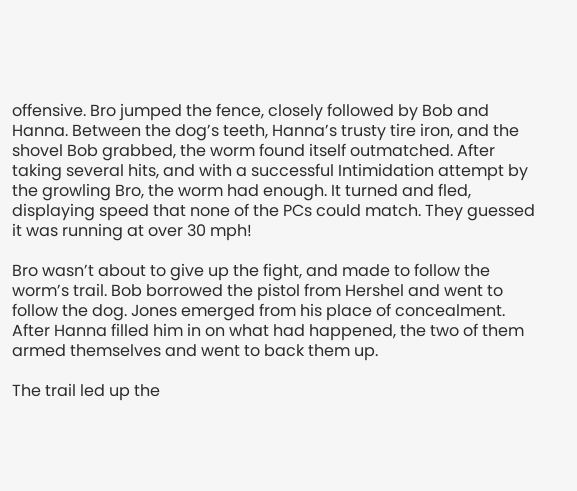offensive. Bro jumped the fence, closely followed by Bob and Hanna. Between the dog’s teeth, Hanna’s trusty tire iron, and the shovel Bob grabbed, the worm found itself outmatched. After taking several hits, and with a successful Intimidation attempt by the growling Bro, the worm had enough. It turned and fled, displaying speed that none of the PCs could match. They guessed it was running at over 30 mph!

Bro wasn’t about to give up the fight, and made to follow the worm’s trail. Bob borrowed the pistol from Hershel and went to follow the dog. Jones emerged from his place of concealment. After Hanna filled him in on what had happened, the two of them armed themselves and went to back them up.

The trail led up the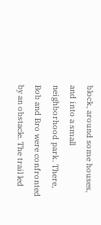block, around some houses, and into a small neighborhood park. There, Bob and Bro were confronted by an obstacle. The trail led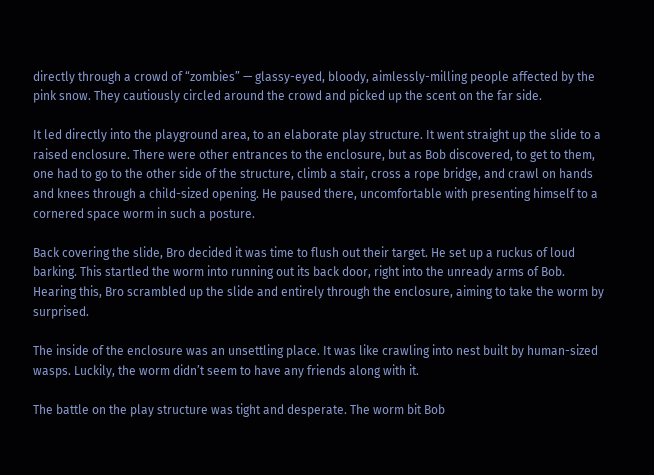directly through a crowd of “zombies” — glassy-eyed, bloody, aimlessly-milling people affected by the pink snow. They cautiously circled around the crowd and picked up the scent on the far side.

It led directly into the playground area, to an elaborate play structure. It went straight up the slide to a raised enclosure. There were other entrances to the enclosure, but as Bob discovered, to get to them, one had to go to the other side of the structure, climb a stair, cross a rope bridge, and crawl on hands and knees through a child-sized opening. He paused there, uncomfortable with presenting himself to a cornered space worm in such a posture.

Back covering the slide, Bro decided it was time to flush out their target. He set up a ruckus of loud barking. This startled the worm into running out its back door, right into the unready arms of Bob. Hearing this, Bro scrambled up the slide and entirely through the enclosure, aiming to take the worm by surprised.

The inside of the enclosure was an unsettling place. It was like crawling into nest built by human-sized wasps. Luckily, the worm didn’t seem to have any friends along with it.

The battle on the play structure was tight and desperate. The worm bit Bob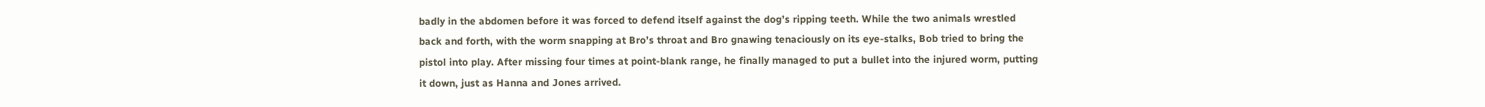badly in the abdomen before it was forced to defend itself against the dog’s ripping teeth. While the two animals wrestled back and forth, with the worm snapping at Bro’s throat and Bro gnawing tenaciously on its eye-stalks, Bob tried to bring the pistol into play. After missing four times at point-blank range, he finally managed to put a bullet into the injured worm, putting it down, just as Hanna and Jones arrived.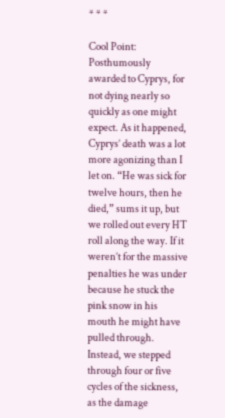* * *

Cool Point: Posthumously awarded to Cyprys, for not dying nearly so quickly as one might expect. As it happened, Cyprys’ death was a lot more agonizing than I let on. “He was sick for twelve hours, then he died,” sums it up, but we rolled out every HT roll along the way. If it weren’t for the massive penalties he was under because he stuck the pink snow in his mouth he might have pulled through. Instead, we stepped through four or five cycles of the sickness, as the damage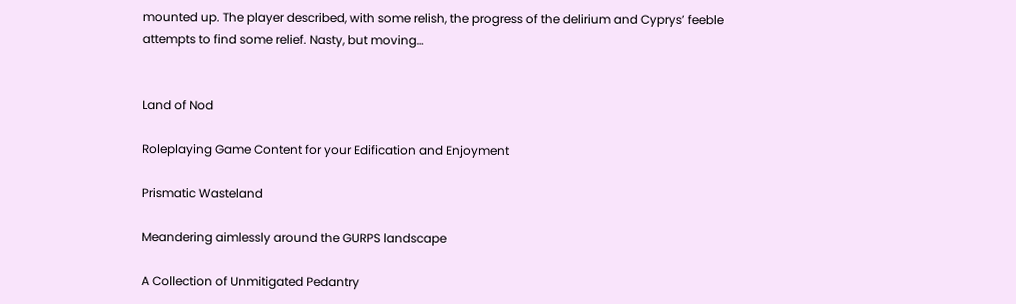mounted up. The player described, with some relish, the progress of the delirium and Cyprys’ feeble attempts to find some relief. Nasty, but moving…


Land of Nod

Roleplaying Game Content for your Edification and Enjoyment

Prismatic Wasteland

Meandering aimlessly around the GURPS landscape

A Collection of Unmitigated Pedantry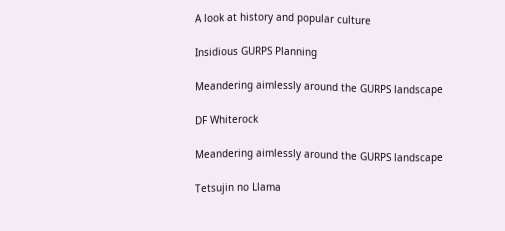A look at history and popular culture

Insidious GURPS Planning

Meandering aimlessly around the GURPS landscape

DF Whiterock

Meandering aimlessly around the GURPS landscape

Tetsujin no Llama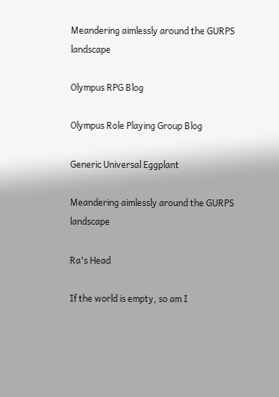Meandering aimlessly around the GURPS landscape

Olympus RPG Blog

Olympus Role Playing Group Blog

Generic Universal Eggplant

Meandering aimlessly around the GURPS landscape

Ra's Head

If the world is empty, so am I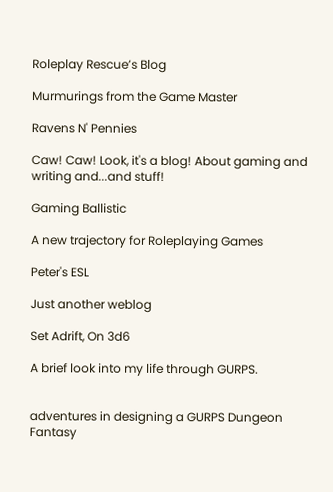Roleplay Rescue’s Blog

Murmurings from the Game Master

Ravens N' Pennies

Caw! Caw! Look, it's a blog! About gaming and writing and...and stuff!

Gaming Ballistic

A new trajectory for Roleplaying Games

Peter's ESL

Just another weblog

Set Adrift, On 3d6

A brief look into my life through GURPS.


adventures in designing a GURPS Dungeon Fantasy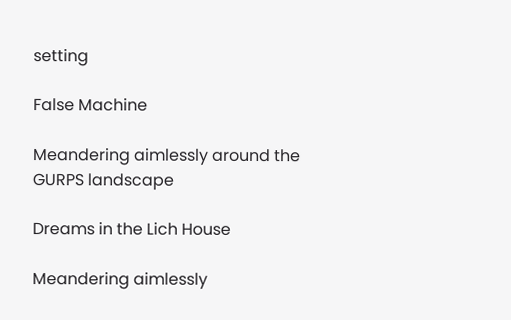setting

False Machine

Meandering aimlessly around the GURPS landscape

Dreams in the Lich House

Meandering aimlessly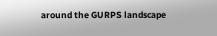around the GURPS landscape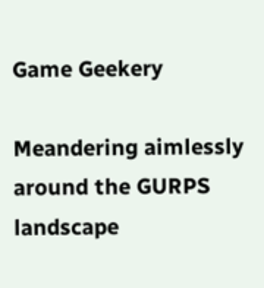Game Geekery

Meandering aimlessly around the GURPS landscape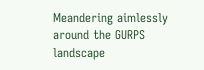Meandering aimlessly around the GURPS landscape